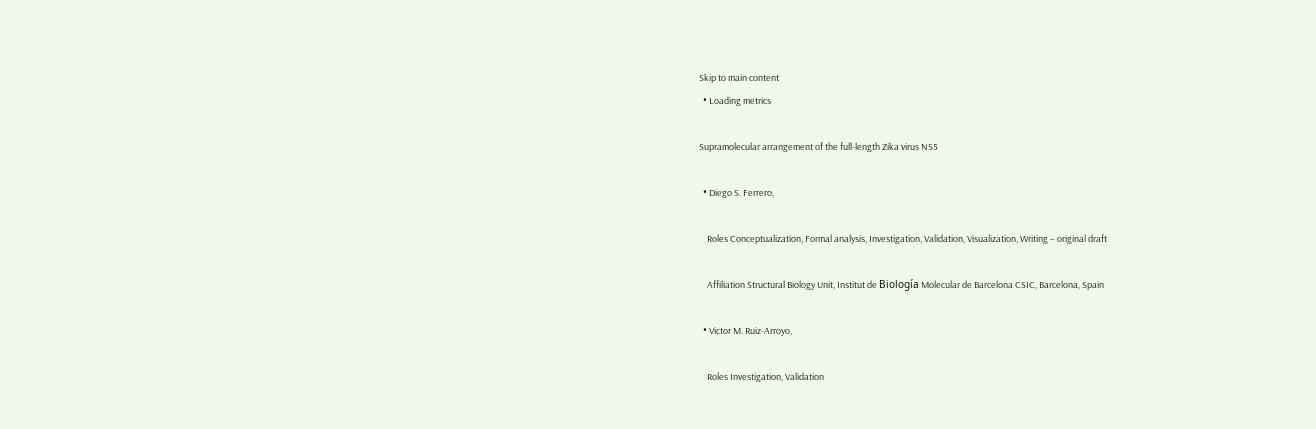Skip to main content
  • Loading metrics

Supramolecular arrangement of the full-length Zika virus NS5

  • Diego S. Ferrero,

    Roles Conceptualization, Formal analysis, Investigation, Validation, Visualization, Writing – original draft

    Affiliation Structural Biology Unit, Institut de Biología Molecular de Barcelona CSIC, Barcelona, Spain

  • Victor M. Ruiz-Arroyo,

    Roles Investigation, Validation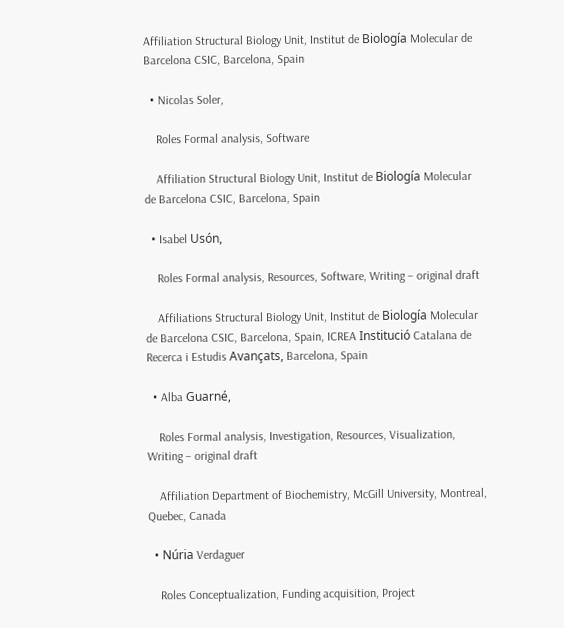Affiliation Structural Biology Unit, Institut de Biología Molecular de Barcelona CSIC, Barcelona, Spain

  • Nicolas Soler,

    Roles Formal analysis, Software

    Affiliation Structural Biology Unit, Institut de Biología Molecular de Barcelona CSIC, Barcelona, Spain

  • Isabel Usón,

    Roles Formal analysis, Resources, Software, Writing – original draft

    Affiliations Structural Biology Unit, Institut de Biología Molecular de Barcelona CSIC, Barcelona, Spain, ICREA Institució Catalana de Recerca i Estudis Avançats, Barcelona, Spain

  • Alba Guarné,

    Roles Formal analysis, Investigation, Resources, Visualization, Writing – original draft

    Affiliation Department of Biochemistry, McGill University, Montreal, Quebec, Canada

  • Núria Verdaguer

    Roles Conceptualization, Funding acquisition, Project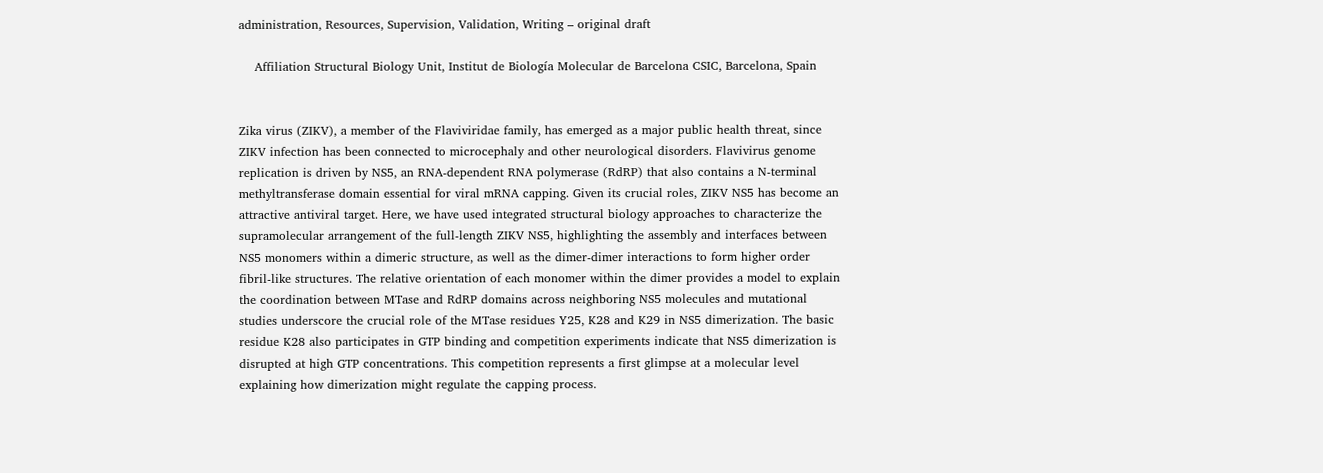administration, Resources, Supervision, Validation, Writing – original draft

    Affiliation Structural Biology Unit, Institut de Biología Molecular de Barcelona CSIC, Barcelona, Spain


Zika virus (ZIKV), a member of the Flaviviridae family, has emerged as a major public health threat, since ZIKV infection has been connected to microcephaly and other neurological disorders. Flavivirus genome replication is driven by NS5, an RNA-dependent RNA polymerase (RdRP) that also contains a N-terminal methyltransferase domain essential for viral mRNA capping. Given its crucial roles, ZIKV NS5 has become an attractive antiviral target. Here, we have used integrated structural biology approaches to characterize the supramolecular arrangement of the full-length ZIKV NS5, highlighting the assembly and interfaces between NS5 monomers within a dimeric structure, as well as the dimer-dimer interactions to form higher order fibril-like structures. The relative orientation of each monomer within the dimer provides a model to explain the coordination between MTase and RdRP domains across neighboring NS5 molecules and mutational studies underscore the crucial role of the MTase residues Y25, K28 and K29 in NS5 dimerization. The basic residue K28 also participates in GTP binding and competition experiments indicate that NS5 dimerization is disrupted at high GTP concentrations. This competition represents a first glimpse at a molecular level explaining how dimerization might regulate the capping process.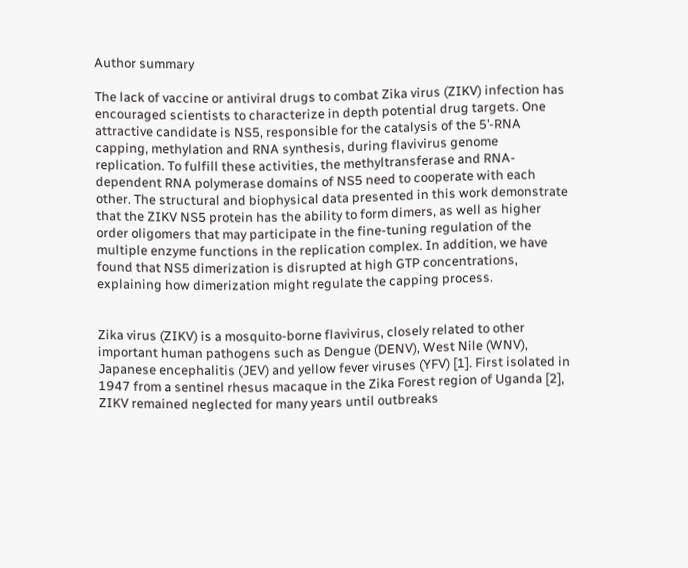Author summary

The lack of vaccine or antiviral drugs to combat Zika virus (ZIKV) infection has encouraged scientists to characterize in depth potential drug targets. One attractive candidate is NS5, responsible for the catalysis of the 5’-RNA capping, methylation and RNA synthesis, during flavivirus genome replication. To fulfill these activities, the methyltransferase and RNA-dependent RNA polymerase domains of NS5 need to cooperate with each other. The structural and biophysical data presented in this work demonstrate that the ZIKV NS5 protein has the ability to form dimers, as well as higher order oligomers that may participate in the fine-tuning regulation of the multiple enzyme functions in the replication complex. In addition, we have found that NS5 dimerization is disrupted at high GTP concentrations, explaining how dimerization might regulate the capping process.


Zika virus (ZIKV) is a mosquito-borne flavivirus, closely related to other important human pathogens such as Dengue (DENV), West Nile (WNV), Japanese encephalitis (JEV) and yellow fever viruses (YFV) [1]. First isolated in 1947 from a sentinel rhesus macaque in the Zika Forest region of Uganda [2], ZIKV remained neglected for many years until outbreaks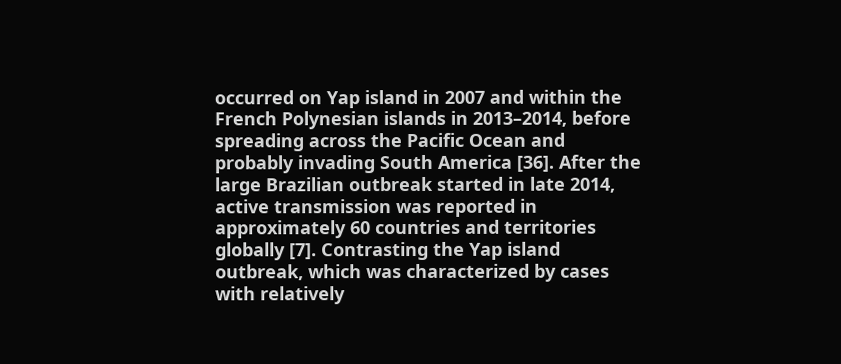occurred on Yap island in 2007 and within the French Polynesian islands in 2013–2014, before spreading across the Pacific Ocean and probably invading South America [36]. After the large Brazilian outbreak started in late 2014, active transmission was reported in approximately 60 countries and territories globally [7]. Contrasting the Yap island outbreak, which was characterized by cases with relatively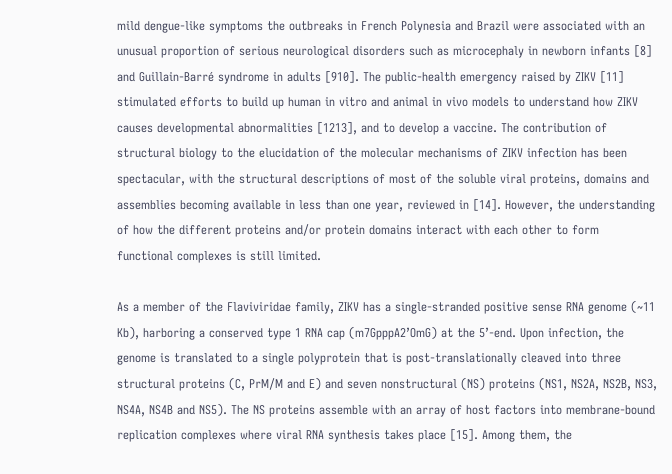mild dengue-like symptoms the outbreaks in French Polynesia and Brazil were associated with an unusual proportion of serious neurological disorders such as microcephaly in newborn infants [8] and Guillain-Barré syndrome in adults [910]. The public-health emergency raised by ZIKV [11] stimulated efforts to build up human in vitro and animal in vivo models to understand how ZIKV causes developmental abnormalities [1213], and to develop a vaccine. The contribution of structural biology to the elucidation of the molecular mechanisms of ZIKV infection has been spectacular, with the structural descriptions of most of the soluble viral proteins, domains and assemblies becoming available in less than one year, reviewed in [14]. However, the understanding of how the different proteins and/or protein domains interact with each other to form functional complexes is still limited.

As a member of the Flaviviridae family, ZIKV has a single-stranded positive sense RNA genome (~11 Kb), harboring a conserved type 1 RNA cap (m7GpppA2’OmG) at the 5’-end. Upon infection, the genome is translated to a single polyprotein that is post-translationally cleaved into three structural proteins (C, PrM/M and E) and seven nonstructural (NS) proteins (NS1, NS2A, NS2B, NS3, NS4A, NS4B and NS5). The NS proteins assemble with an array of host factors into membrane-bound replication complexes where viral RNA synthesis takes place [15]. Among them, the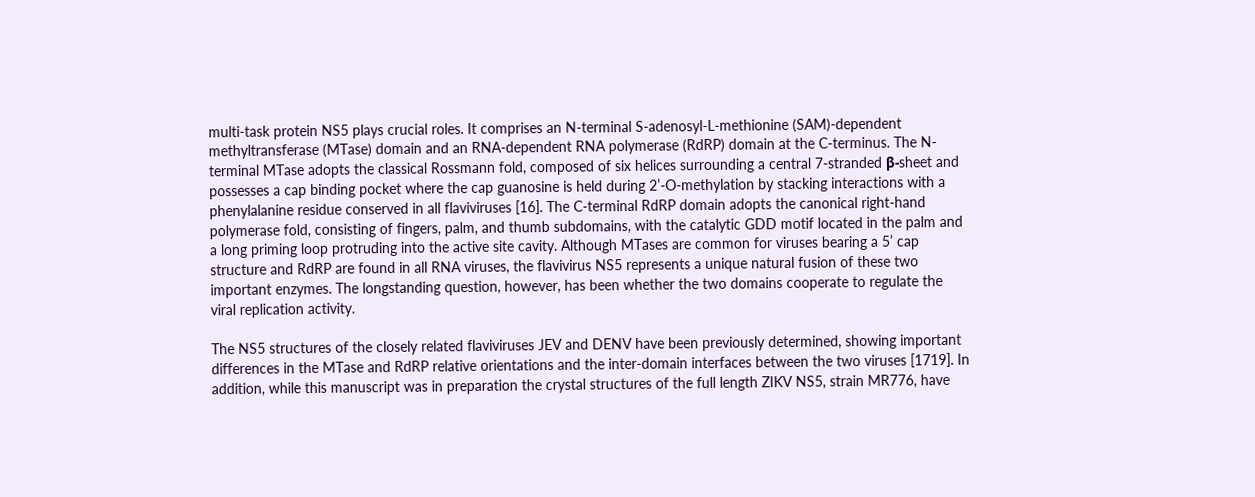multi-task protein NS5 plays crucial roles. It comprises an N-terminal S-adenosyl-L-methionine (SAM)-dependent methyltransferase (MTase) domain and an RNA-dependent RNA polymerase (RdRP) domain at the C-terminus. The N-terminal MTase adopts the classical Rossmann fold, composed of six helices surrounding a central 7-stranded β-sheet and possesses a cap binding pocket where the cap guanosine is held during 2’-O-methylation by stacking interactions with a phenylalanine residue conserved in all flaviviruses [16]. The C-terminal RdRP domain adopts the canonical right-hand polymerase fold, consisting of fingers, palm, and thumb subdomains, with the catalytic GDD motif located in the palm and a long priming loop protruding into the active site cavity. Although MTases are common for viruses bearing a 5’ cap structure and RdRP are found in all RNA viruses, the flavivirus NS5 represents a unique natural fusion of these two important enzymes. The longstanding question, however, has been whether the two domains cooperate to regulate the viral replication activity.

The NS5 structures of the closely related flaviviruses JEV and DENV have been previously determined, showing important differences in the MTase and RdRP relative orientations and the inter-domain interfaces between the two viruses [1719]. In addition, while this manuscript was in preparation the crystal structures of the full length ZIKV NS5, strain MR776, have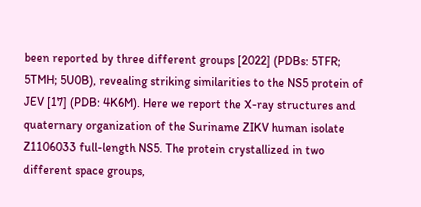been reported by three different groups [2022] (PDBs: 5TFR; 5TMH; 5U0B), revealing striking similarities to the NS5 protein of JEV [17] (PDB: 4K6M). Here we report the X-ray structures and quaternary organization of the Suriname ZIKV human isolate Z1106033 full-length NS5. The protein crystallized in two different space groups,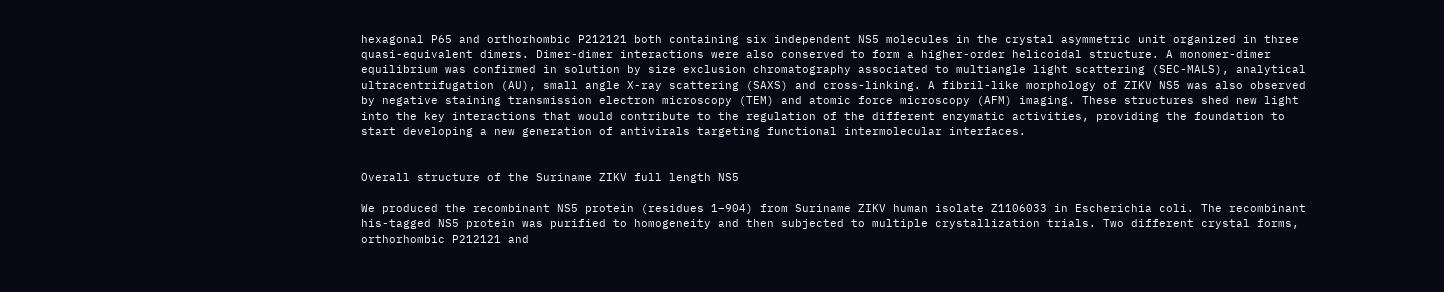hexagonal P65 and orthorhombic P212121 both containing six independent NS5 molecules in the crystal asymmetric unit organized in three quasi-equivalent dimers. Dimer-dimer interactions were also conserved to form a higher-order helicoidal structure. A monomer-dimer equilibrium was confirmed in solution by size exclusion chromatography associated to multiangle light scattering (SEC-MALS), analytical ultracentrifugation (AU), small angle X-ray scattering (SAXS) and cross-linking. A fibril-like morphology of ZIKV NS5 was also observed by negative staining transmission electron microscopy (TEM) and atomic force microscopy (AFM) imaging. These structures shed new light into the key interactions that would contribute to the regulation of the different enzymatic activities, providing the foundation to start developing a new generation of antivirals targeting functional intermolecular interfaces.


Overall structure of the Suriname ZIKV full length NS5

We produced the recombinant NS5 protein (residues 1–904) from Suriname ZIKV human isolate Z1106033 in Escherichia coli. The recombinant his-tagged NS5 protein was purified to homogeneity and then subjected to multiple crystallization trials. Two different crystal forms, orthorhombic P212121 and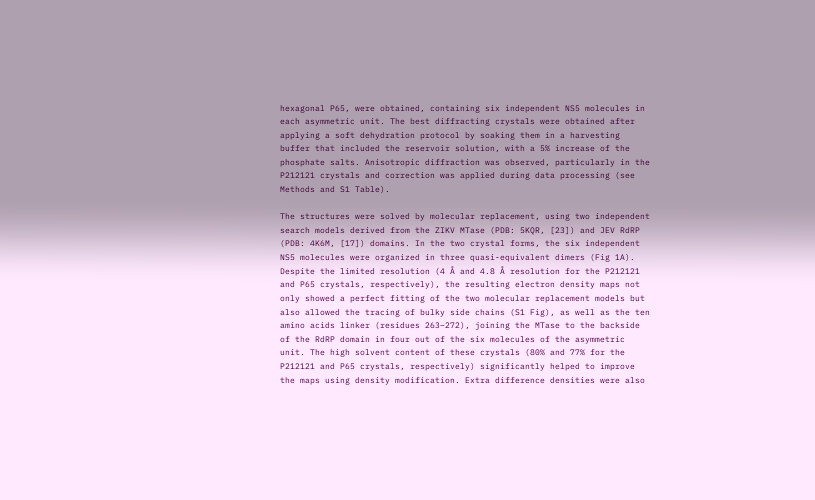hexagonal P65, were obtained, containing six independent NS5 molecules in each asymmetric unit. The best diffracting crystals were obtained after applying a soft dehydration protocol by soaking them in a harvesting buffer that included the reservoir solution, with a 5% increase of the phosphate salts. Anisotropic diffraction was observed, particularly in the P212121 crystals and correction was applied during data processing (see Methods and S1 Table).

The structures were solved by molecular replacement, using two independent search models derived from the ZIKV MTase (PDB: 5KQR, [23]) and JEV RdRP (PDB: 4K6M, [17]) domains. In the two crystal forms, the six independent NS5 molecules were organized in three quasi-equivalent dimers (Fig 1A). Despite the limited resolution (4 Å and 4.8 Å resolution for the P212121 and P65 crystals, respectively), the resulting electron density maps not only showed a perfect fitting of the two molecular replacement models but also allowed the tracing of bulky side chains (S1 Fig), as well as the ten amino acids linker (residues 263–272), joining the MTase to the backside of the RdRP domain in four out of the six molecules of the asymmetric unit. The high solvent content of these crystals (80% and 77% for the P212121 and P65 crystals, respectively) significantly helped to improve the maps using density modification. Extra difference densities were also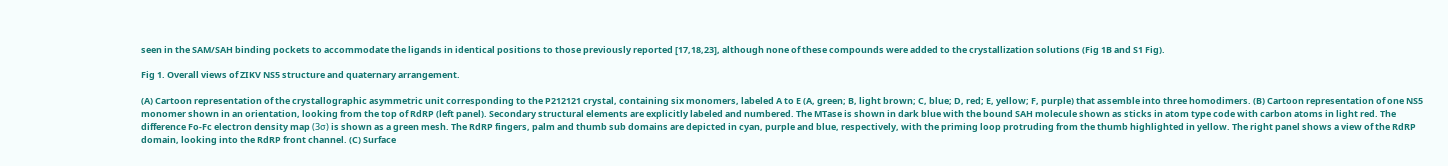seen in the SAM/SAH binding pockets to accommodate the ligands in identical positions to those previously reported [17,18,23], although none of these compounds were added to the crystallization solutions (Fig 1B and S1 Fig).

Fig 1. Overall views of ZIKV NS5 structure and quaternary arrangement.

(A) Cartoon representation of the crystallographic asymmetric unit corresponding to the P212121 crystal, containing six monomers, labeled A to E (A, green; B, light brown; C, blue; D, red; E, yellow; F, purple) that assemble into three homodimers. (B) Cartoon representation of one NS5 monomer shown in an orientation, looking from the top of RdRP (left panel). Secondary structural elements are explicitly labeled and numbered. The MTase is shown in dark blue with the bound SAH molecule shown as sticks in atom type code with carbon atoms in light red. The difference Fo-Fc electron density map (3σ) is shown as a green mesh. The RdRP fingers, palm and thumb sub domains are depicted in cyan, purple and blue, respectively, with the priming loop protruding from the thumb highlighted in yellow. The right panel shows a view of the RdRP domain, looking into the RdRP front channel. (C) Surface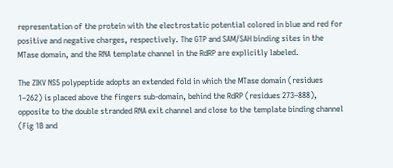representation of the protein with the electrostatic potential colored in blue and red for positive and negative charges, respectively. The GTP and SAM/SAH binding sites in the MTase domain, and the RNA template channel in the RdRP are explicitly labeled.

The ZIKV NS5 polypeptide adopts an extended fold in which the MTase domain (residues 1–262) is placed above the fingers sub-domain, behind the RdRP (residues 273–888), opposite to the double stranded RNA exit channel and close to the template binding channel (Fig 1B and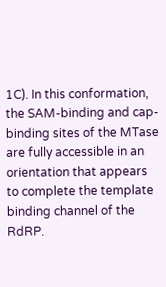1C). In this conformation, the SAM-binding and cap-binding sites of the MTase are fully accessible in an orientation that appears to complete the template binding channel of the RdRP.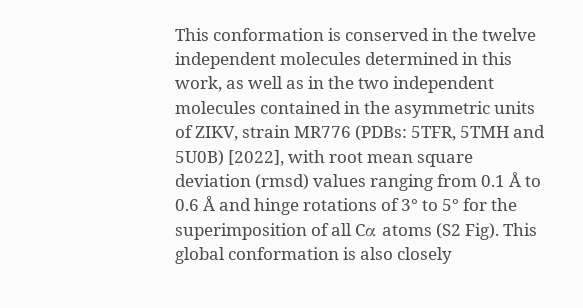This conformation is conserved in the twelve independent molecules determined in this work, as well as in the two independent molecules contained in the asymmetric units of ZIKV, strain MR776 (PDBs: 5TFR, 5TMH and 5U0B) [2022], with root mean square deviation (rmsd) values ranging from 0.1 Å to 0.6 Å and hinge rotations of 3° to 5° for the superimposition of all Cα atoms (S2 Fig). This global conformation is also closely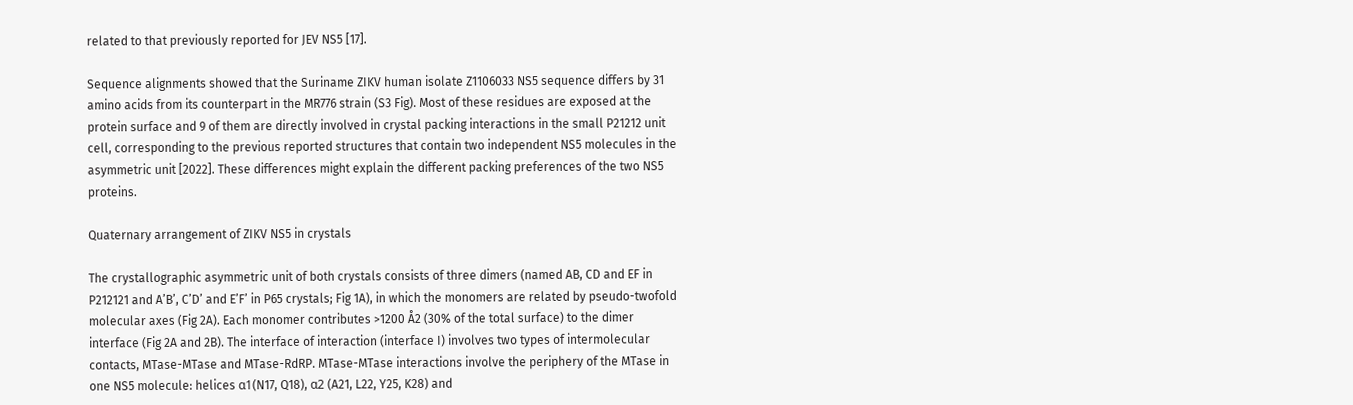related to that previously reported for JEV NS5 [17].

Sequence alignments showed that the Suriname ZIKV human isolate Z1106033 NS5 sequence differs by 31 amino acids from its counterpart in the MR776 strain (S3 Fig). Most of these residues are exposed at the protein surface and 9 of them are directly involved in crystal packing interactions in the small P21212 unit cell, corresponding to the previous reported structures that contain two independent NS5 molecules in the asymmetric unit [2022]. These differences might explain the different packing preferences of the two NS5 proteins.

Quaternary arrangement of ZIKV NS5 in crystals

The crystallographic asymmetric unit of both crystals consists of three dimers (named AB, CD and EF in P212121 and A’B’, C’D’ and E’F’ in P65 crystals; Fig 1A), in which the monomers are related by pseudo-twofold molecular axes (Fig 2A). Each monomer contributes >1200 Å2 (30% of the total surface) to the dimer interface (Fig 2A and 2B). The interface of interaction (interface I) involves two types of intermolecular contacts, MTase-MTase and MTase-RdRP. MTase-MTase interactions involve the periphery of the MTase in one NS5 molecule: helices α1(N17, Q18), α2 (A21, L22, Y25, K28) and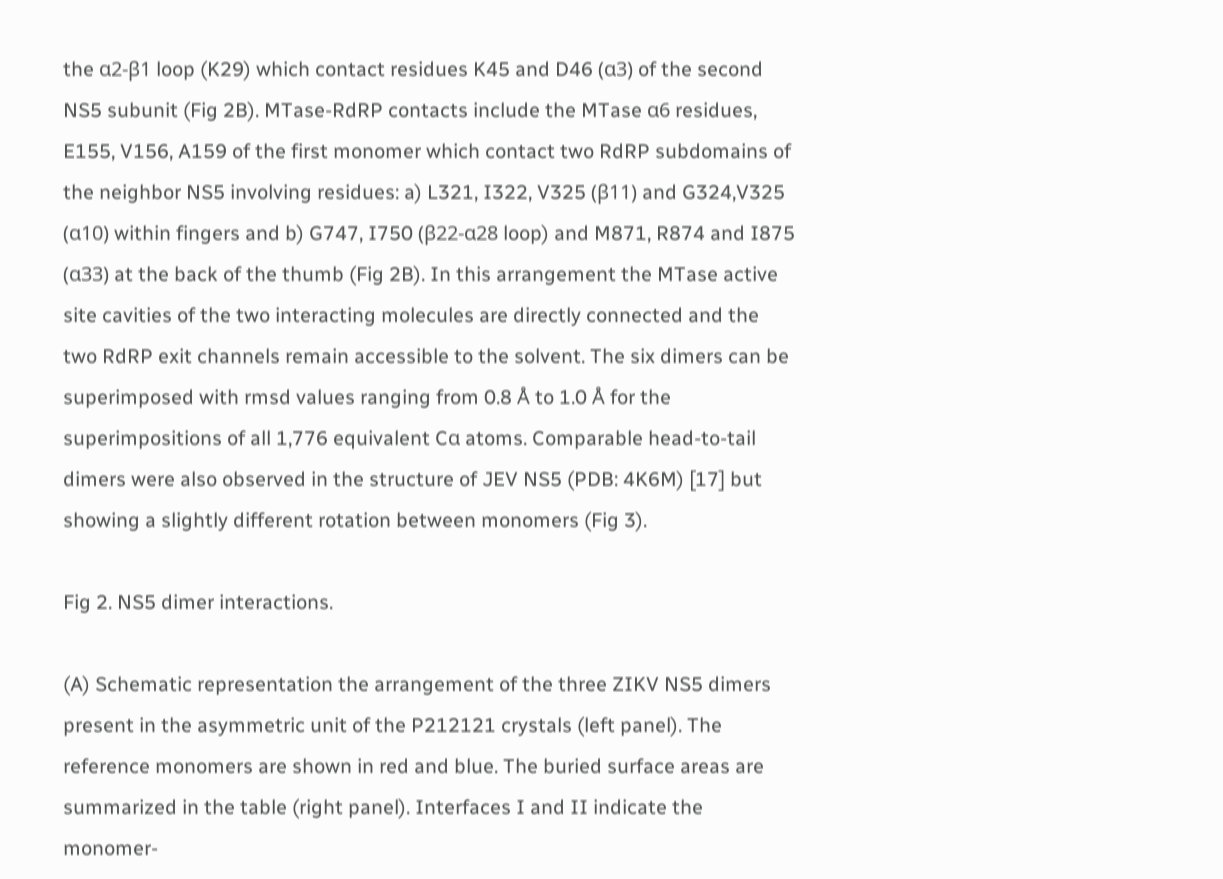the α2-β1 loop (K29) which contact residues K45 and D46 (α3) of the second NS5 subunit (Fig 2B). MTase-RdRP contacts include the MTase α6 residues, E155, V156, A159 of the first monomer which contact two RdRP subdomains of the neighbor NS5 involving residues: a) L321, I322, V325 (β11) and G324,V325 (α10) within fingers and b) G747, I750 (β22-α28 loop) and M871, R874 and I875 (α33) at the back of the thumb (Fig 2B). In this arrangement the MTase active site cavities of the two interacting molecules are directly connected and the two RdRP exit channels remain accessible to the solvent. The six dimers can be superimposed with rmsd values ranging from 0.8 Å to 1.0 Å for the superimpositions of all 1,776 equivalent Cα atoms. Comparable head-to-tail dimers were also observed in the structure of JEV NS5 (PDB: 4K6M) [17] but showing a slightly different rotation between monomers (Fig 3).

Fig 2. NS5 dimer interactions.

(A) Schematic representation the arrangement of the three ZIKV NS5 dimers present in the asymmetric unit of the P212121 crystals (left panel). The reference monomers are shown in red and blue. The buried surface areas are summarized in the table (right panel). Interfaces I and II indicate the monomer-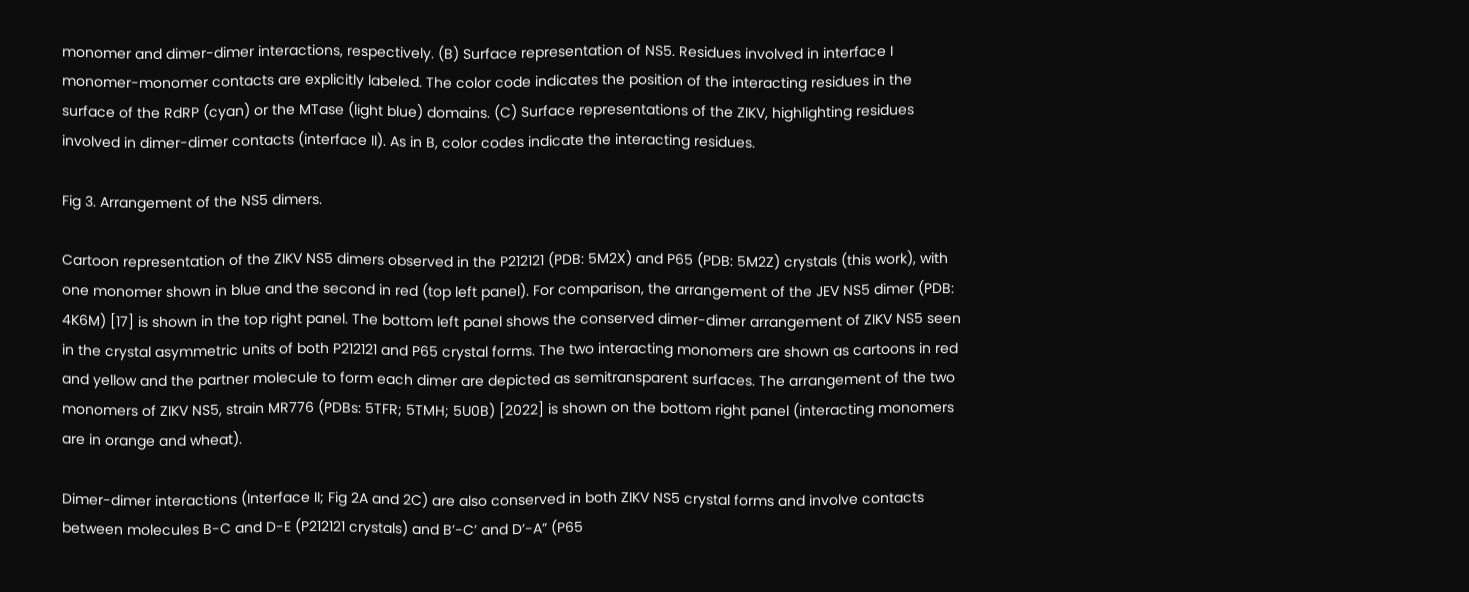monomer and dimer-dimer interactions, respectively. (B) Surface representation of NS5. Residues involved in interface I monomer-monomer contacts are explicitly labeled. The color code indicates the position of the interacting residues in the surface of the RdRP (cyan) or the MTase (light blue) domains. (C) Surface representations of the ZIKV, highlighting residues involved in dimer-dimer contacts (interface II). As in B, color codes indicate the interacting residues.

Fig 3. Arrangement of the NS5 dimers.

Cartoon representation of the ZIKV NS5 dimers observed in the P212121 (PDB: 5M2X) and P65 (PDB: 5M2Z) crystals (this work), with one monomer shown in blue and the second in red (top left panel). For comparison, the arrangement of the JEV NS5 dimer (PDB: 4K6M) [17] is shown in the top right panel. The bottom left panel shows the conserved dimer-dimer arrangement of ZIKV NS5 seen in the crystal asymmetric units of both P212121 and P65 crystal forms. The two interacting monomers are shown as cartoons in red and yellow and the partner molecule to form each dimer are depicted as semitransparent surfaces. The arrangement of the two monomers of ZIKV NS5, strain MR776 (PDBs: 5TFR; 5TMH; 5U0B) [2022] is shown on the bottom right panel (interacting monomers are in orange and wheat).

Dimer-dimer interactions (Interface II; Fig 2A and 2C) are also conserved in both ZIKV NS5 crystal forms and involve contacts between molecules B-C and D-E (P212121 crystals) and B’-C’ and D’-A” (P65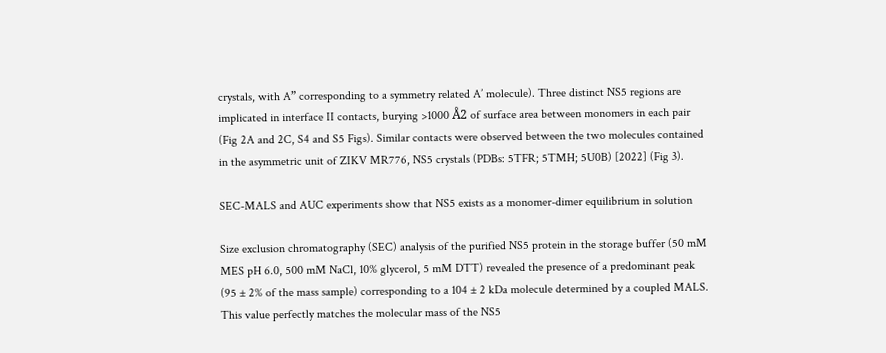crystals, with A” corresponding to a symmetry related A’ molecule). Three distinct NS5 regions are implicated in interface II contacts, burying >1000 Å2 of surface area between monomers in each pair (Fig 2A and 2C, S4 and S5 Figs). Similar contacts were observed between the two molecules contained in the asymmetric unit of ZIKV MR776, NS5 crystals (PDBs: 5TFR; 5TMH; 5U0B) [2022] (Fig 3).

SEC-MALS and AUC experiments show that NS5 exists as a monomer-dimer equilibrium in solution

Size exclusion chromatography (SEC) analysis of the purified NS5 protein in the storage buffer (50 mM MES pH 6.0, 500 mM NaCl, 10% glycerol, 5 mM DTT) revealed the presence of a predominant peak (95 ± 2% of the mass sample) corresponding to a 104 ± 2 kDa molecule determined by a coupled MALS. This value perfectly matches the molecular mass of the NS5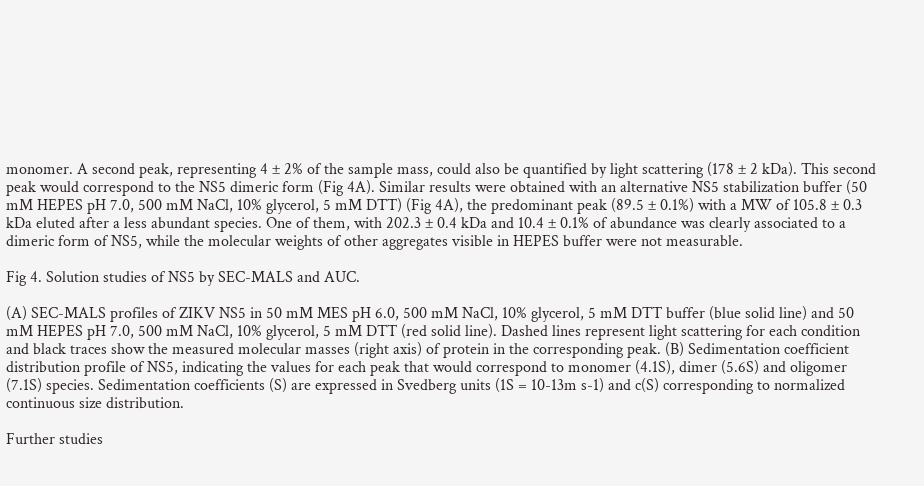monomer. A second peak, representing 4 ± 2% of the sample mass, could also be quantified by light scattering (178 ± 2 kDa). This second peak would correspond to the NS5 dimeric form (Fig 4A). Similar results were obtained with an alternative NS5 stabilization buffer (50 mM HEPES pH 7.0, 500 mM NaCl, 10% glycerol, 5 mM DTT) (Fig 4A), the predominant peak (89.5 ± 0.1%) with a MW of 105.8 ± 0.3 kDa eluted after a less abundant species. One of them, with 202.3 ± 0.4 kDa and 10.4 ± 0.1% of abundance was clearly associated to a dimeric form of NS5, while the molecular weights of other aggregates visible in HEPES buffer were not measurable.

Fig 4. Solution studies of NS5 by SEC-MALS and AUC.

(A) SEC-MALS profiles of ZIKV NS5 in 50 mM MES pH 6.0, 500 mM NaCl, 10% glycerol, 5 mM DTT buffer (blue solid line) and 50 mM HEPES pH 7.0, 500 mM NaCl, 10% glycerol, 5 mM DTT (red solid line). Dashed lines represent light scattering for each condition and black traces show the measured molecular masses (right axis) of protein in the corresponding peak. (B) Sedimentation coefficient distribution profile of NS5, indicating the values for each peak that would correspond to monomer (4.1S), dimer (5.6S) and oligomer (7.1S) species. Sedimentation coefficients (S) are expressed in Svedberg units (1S = 10-13m s-1) and c(S) corresponding to normalized continuous size distribution.

Further studies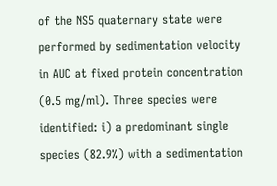of the NS5 quaternary state were performed by sedimentation velocity in AUC at fixed protein concentration (0.5 mg/ml). Three species were identified: i) a predominant single species (82.9%) with a sedimentation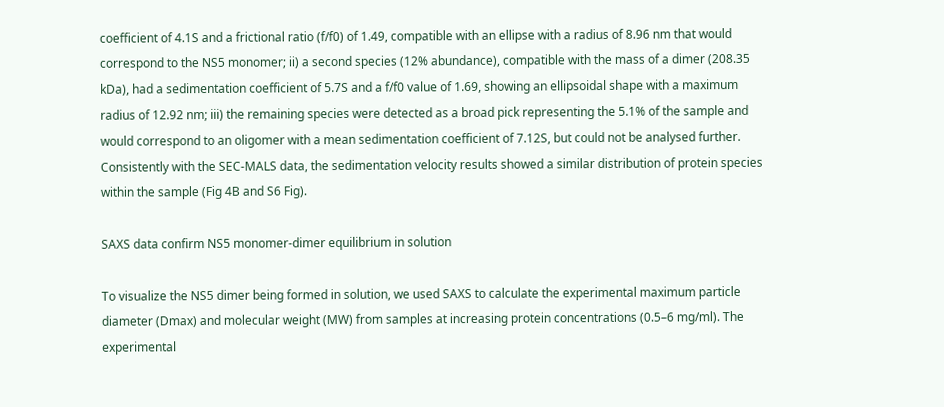coefficient of 4.1S and a frictional ratio (f/f0) of 1.49, compatible with an ellipse with a radius of 8.96 nm that would correspond to the NS5 monomer; ii) a second species (12% abundance), compatible with the mass of a dimer (208.35 kDa), had a sedimentation coefficient of 5.7S and a f/f0 value of 1.69, showing an ellipsoidal shape with a maximum radius of 12.92 nm; iii) the remaining species were detected as a broad pick representing the 5.1% of the sample and would correspond to an oligomer with a mean sedimentation coefficient of 7.12S, but could not be analysed further. Consistently with the SEC-MALS data, the sedimentation velocity results showed a similar distribution of protein species within the sample (Fig 4B and S6 Fig).

SAXS data confirm NS5 monomer-dimer equilibrium in solution

To visualize the NS5 dimer being formed in solution, we used SAXS to calculate the experimental maximum particle diameter (Dmax) and molecular weight (MW) from samples at increasing protein concentrations (0.5–6 mg/ml). The experimental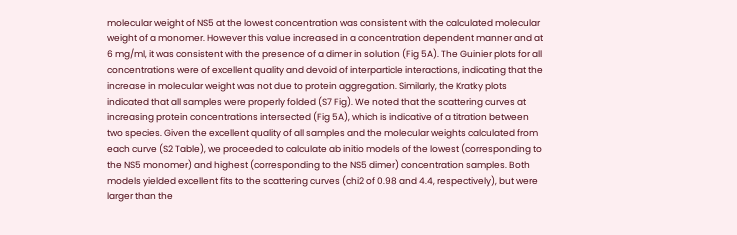molecular weight of NS5 at the lowest concentration was consistent with the calculated molecular weight of a monomer. However this value increased in a concentration dependent manner and at 6 mg/ml, it was consistent with the presence of a dimer in solution (Fig 5A). The Guinier plots for all concentrations were of excellent quality and devoid of interparticle interactions, indicating that the increase in molecular weight was not due to protein aggregation. Similarly, the Kratky plots indicated that all samples were properly folded (S7 Fig). We noted that the scattering curves at increasing protein concentrations intersected (Fig 5A), which is indicative of a titration between two species. Given the excellent quality of all samples and the molecular weights calculated from each curve (S2 Table), we proceeded to calculate ab initio models of the lowest (corresponding to the NS5 monomer) and highest (corresponding to the NS5 dimer) concentration samples. Both models yielded excellent fits to the scattering curves (chi2 of 0.98 and 4.4, respectively), but were larger than the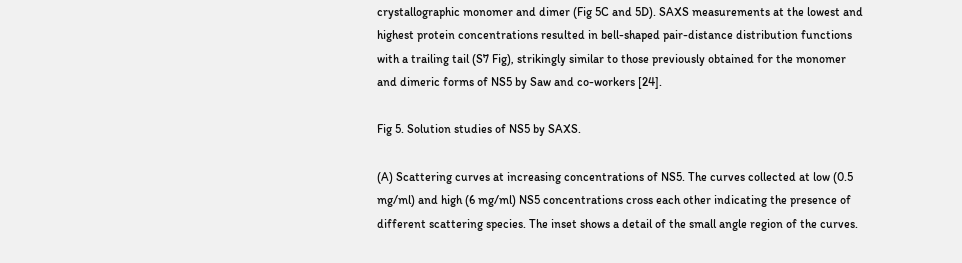crystallographic monomer and dimer (Fig 5C and 5D). SAXS measurements at the lowest and highest protein concentrations resulted in bell-shaped pair-distance distribution functions with a trailing tail (S7 Fig), strikingly similar to those previously obtained for the monomer and dimeric forms of NS5 by Saw and co-workers [24].

Fig 5. Solution studies of NS5 by SAXS.

(A) Scattering curves at increasing concentrations of NS5. The curves collected at low (0.5 mg/ml) and high (6 mg/ml) NS5 concentrations cross each other indicating the presence of different scattering species. The inset shows a detail of the small angle region of the curves.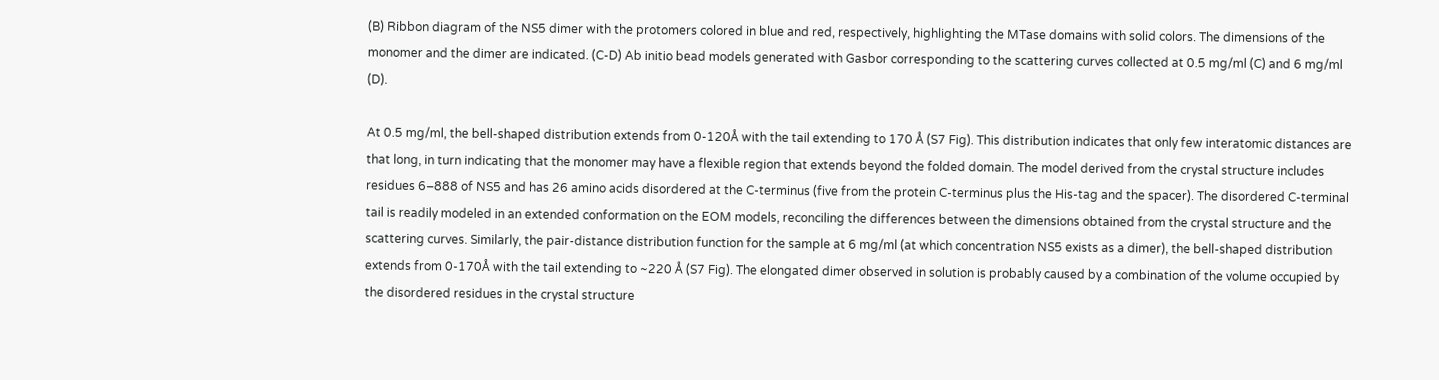(B) Ribbon diagram of the NS5 dimer with the protomers colored in blue and red, respectively, highlighting the MTase domains with solid colors. The dimensions of the monomer and the dimer are indicated. (C-D) Ab initio bead models generated with Gasbor corresponding to the scattering curves collected at 0.5 mg/ml (C) and 6 mg/ml (D).

At 0.5 mg/ml, the bell-shaped distribution extends from 0-120Å with the tail extending to 170 Å (S7 Fig). This distribution indicates that only few interatomic distances are that long, in turn indicating that the monomer may have a flexible region that extends beyond the folded domain. The model derived from the crystal structure includes residues 6–888 of NS5 and has 26 amino acids disordered at the C-terminus (five from the protein C-terminus plus the His-tag and the spacer). The disordered C-terminal tail is readily modeled in an extended conformation on the EOM models, reconciling the differences between the dimensions obtained from the crystal structure and the scattering curves. Similarly, the pair-distance distribution function for the sample at 6 mg/ml (at which concentration NS5 exists as a dimer), the bell-shaped distribution extends from 0-170Å with the tail extending to ~220 Å (S7 Fig). The elongated dimer observed in solution is probably caused by a combination of the volume occupied by the disordered residues in the crystal structure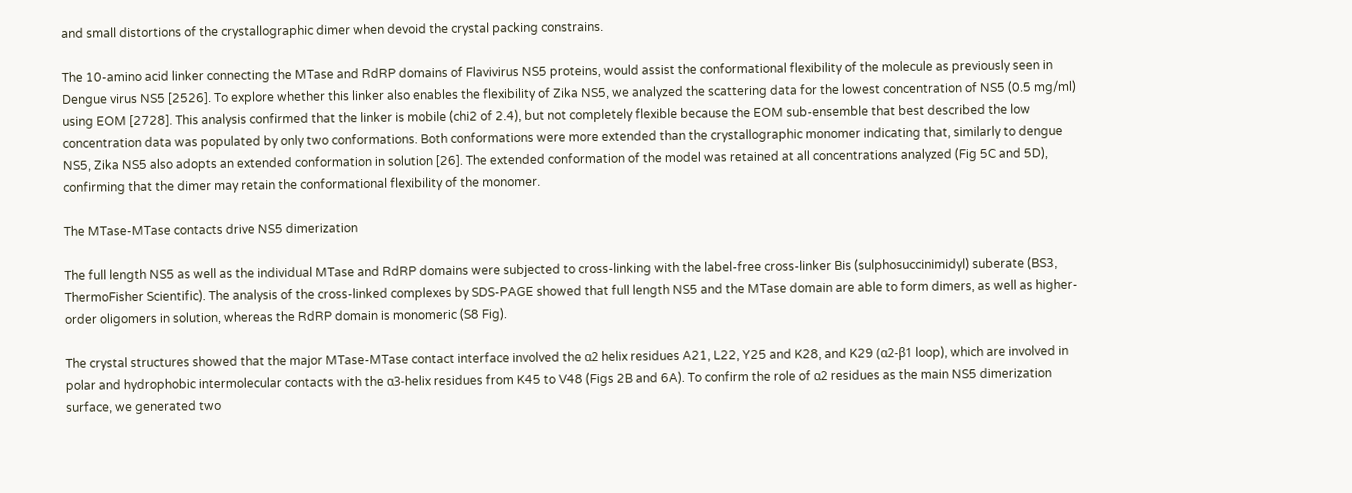and small distortions of the crystallographic dimer when devoid the crystal packing constrains.

The 10-amino acid linker connecting the MTase and RdRP domains of Flavivirus NS5 proteins, would assist the conformational flexibility of the molecule as previously seen in Dengue virus NS5 [2526]. To explore whether this linker also enables the flexibility of Zika NS5, we analyzed the scattering data for the lowest concentration of NS5 (0.5 mg/ml) using EOM [2728]. This analysis confirmed that the linker is mobile (chi2 of 2.4), but not completely flexible because the EOM sub-ensemble that best described the low concentration data was populated by only two conformations. Both conformations were more extended than the crystallographic monomer indicating that, similarly to dengue NS5, Zika NS5 also adopts an extended conformation in solution [26]. The extended conformation of the model was retained at all concentrations analyzed (Fig 5C and 5D), confirming that the dimer may retain the conformational flexibility of the monomer.

The MTase-MTase contacts drive NS5 dimerization

The full length NS5 as well as the individual MTase and RdRP domains were subjected to cross-linking with the label-free cross-linker Bis (sulphosuccinimidyl) suberate (BS3, ThermoFisher Scientific). The analysis of the cross-linked complexes by SDS-PAGE showed that full length NS5 and the MTase domain are able to form dimers, as well as higher-order oligomers in solution, whereas the RdRP domain is monomeric (S8 Fig).

The crystal structures showed that the major MTase-MTase contact interface involved the α2 helix residues A21, L22, Y25 and K28, and K29 (α2-β1 loop), which are involved in polar and hydrophobic intermolecular contacts with the α3-helix residues from K45 to V48 (Figs 2B and 6A). To confirm the role of α2 residues as the main NS5 dimerization surface, we generated two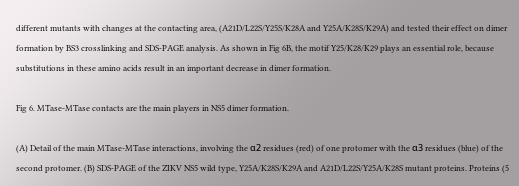different mutants with changes at the contacting area, (A21D/L22S/Y25S/K28A and Y25A/K28S/K29A) and tested their effect on dimer formation by BS3 crosslinking and SDS-PAGE analysis. As shown in Fig 6B, the motif Y25/K28/K29 plays an essential role, because substitutions in these amino acids result in an important decrease in dimer formation.

Fig 6. MTase-MTase contacts are the main players in NS5 dimer formation.

(A) Detail of the main MTase-MTase interactions, involving the α2 residues (red) of one protomer with the α3 residues (blue) of the second protomer. (B) SDS-PAGE of the ZIKV NS5 wild type, Y25A/K28S/K29A and A21D/L22S/Y25A/K28S mutant proteins. Proteins (5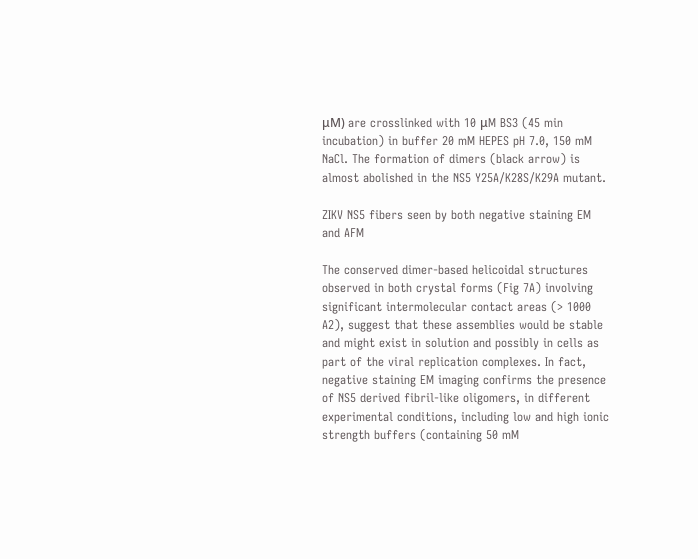μM) are crosslinked with 10 μM BS3 (45 min incubation) in buffer 20 mM HEPES pH 7.0, 150 mM NaCl. The formation of dimers (black arrow) is almost abolished in the NS5 Y25A/K28S/K29A mutant.

ZIKV NS5 fibers seen by both negative staining EM and AFM

The conserved dimer-based helicoidal structures observed in both crystal forms (Fig 7A) involving significant intermolecular contact areas (> 1000 A2), suggest that these assemblies would be stable and might exist in solution and possibly in cells as part of the viral replication complexes. In fact, negative staining EM imaging confirms the presence of NS5 derived fibril-like oligomers, in different experimental conditions, including low and high ionic strength buffers (containing 50 mM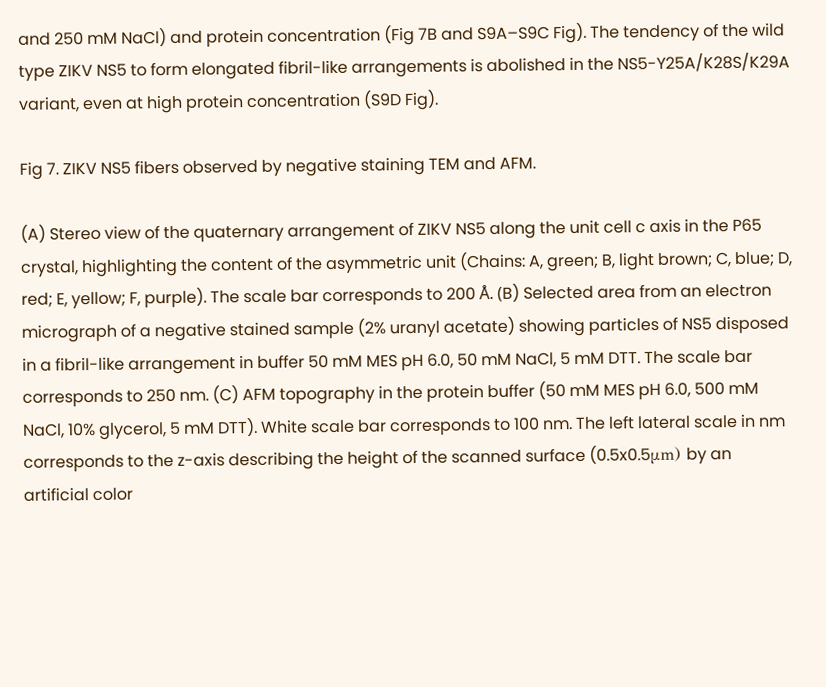and 250 mM NaCl) and protein concentration (Fig 7B and S9A–S9C Fig). The tendency of the wild type ZIKV NS5 to form elongated fibril-like arrangements is abolished in the NS5-Y25A/K28S/K29A variant, even at high protein concentration (S9D Fig).

Fig 7. ZIKV NS5 fibers observed by negative staining TEM and AFM.

(A) Stereo view of the quaternary arrangement of ZIKV NS5 along the unit cell c axis in the P65 crystal, highlighting the content of the asymmetric unit (Chains: A, green; B, light brown; C, blue; D, red; E, yellow; F, purple). The scale bar corresponds to 200 Å. (B) Selected area from an electron micrograph of a negative stained sample (2% uranyl acetate) showing particles of NS5 disposed in a fibril-like arrangement in buffer 50 mM MES pH 6.0, 50 mM NaCl, 5 mM DTT. The scale bar corresponds to 250 nm. (C) AFM topography in the protein buffer (50 mM MES pH 6.0, 500 mM NaCl, 10% glycerol, 5 mM DTT). White scale bar corresponds to 100 nm. The left lateral scale in nm corresponds to the z-axis describing the height of the scanned surface (0.5x0.5μm) by an artificial color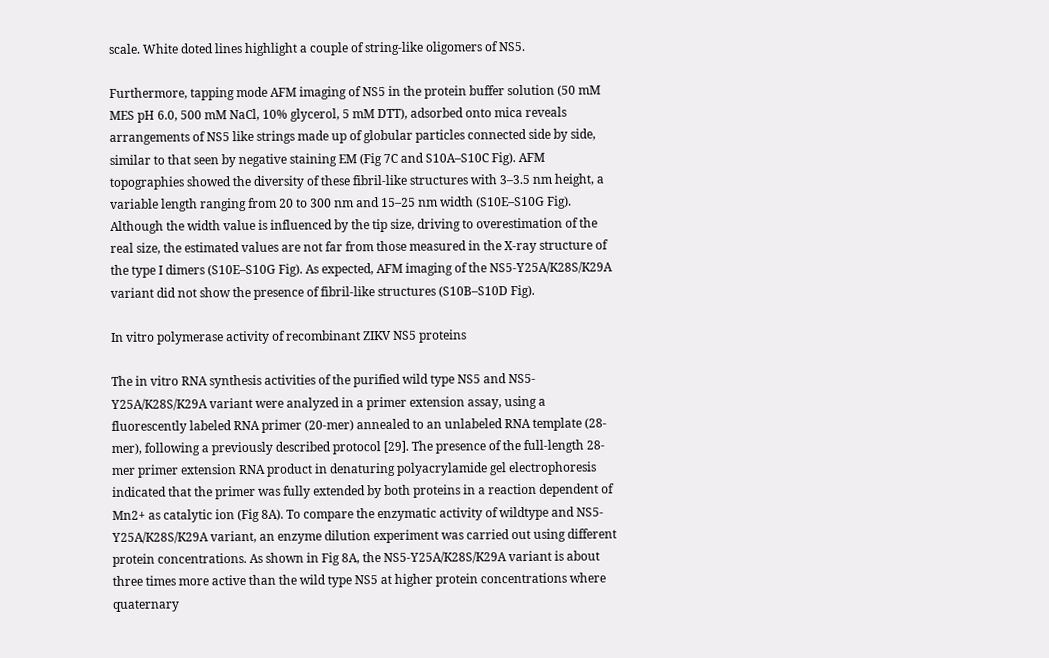scale. White doted lines highlight a couple of string-like oligomers of NS5.

Furthermore, tapping mode AFM imaging of NS5 in the protein buffer solution (50 mM MES pH 6.0, 500 mM NaCl, 10% glycerol, 5 mM DTT), adsorbed onto mica reveals arrangements of NS5 like strings made up of globular particles connected side by side, similar to that seen by negative staining EM (Fig 7C and S10A–S10C Fig). AFM topographies showed the diversity of these fibril-like structures with 3–3.5 nm height, a variable length ranging from 20 to 300 nm and 15–25 nm width (S10E–S10G Fig). Although the width value is influenced by the tip size, driving to overestimation of the real size, the estimated values are not far from those measured in the X-ray structure of the type I dimers (S10E–S10G Fig). As expected, AFM imaging of the NS5-Y25A/K28S/K29A variant did not show the presence of fibril-like structures (S10B–S10D Fig).

In vitro polymerase activity of recombinant ZIKV NS5 proteins

The in vitro RNA synthesis activities of the purified wild type NS5 and NS5-Y25A/K28S/K29A variant were analyzed in a primer extension assay, using a fluorescently labeled RNA primer (20-mer) annealed to an unlabeled RNA template (28-mer), following a previously described protocol [29]. The presence of the full-length 28-mer primer extension RNA product in denaturing polyacrylamide gel electrophoresis indicated that the primer was fully extended by both proteins in a reaction dependent of Mn2+ as catalytic ion (Fig 8A). To compare the enzymatic activity of wildtype and NS5-Y25A/K28S/K29A variant, an enzyme dilution experiment was carried out using different protein concentrations. As shown in Fig 8A, the NS5-Y25A/K28S/K29A variant is about three times more active than the wild type NS5 at higher protein concentrations where quaternary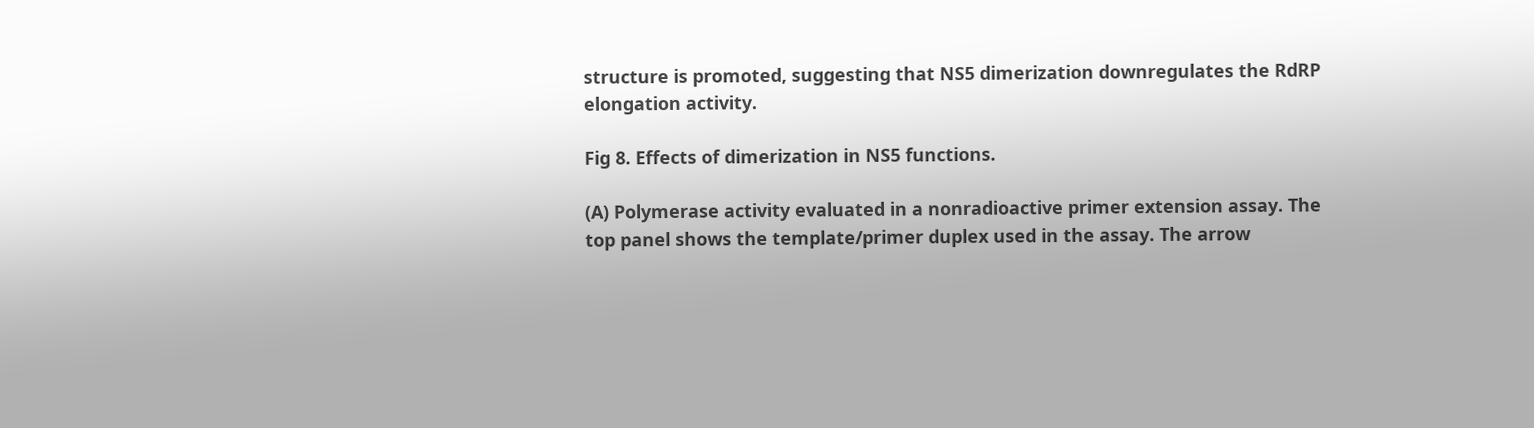structure is promoted, suggesting that NS5 dimerization downregulates the RdRP elongation activity.

Fig 8. Effects of dimerization in NS5 functions.

(A) Polymerase activity evaluated in a nonradioactive primer extension assay. The top panel shows the template/primer duplex used in the assay. The arrow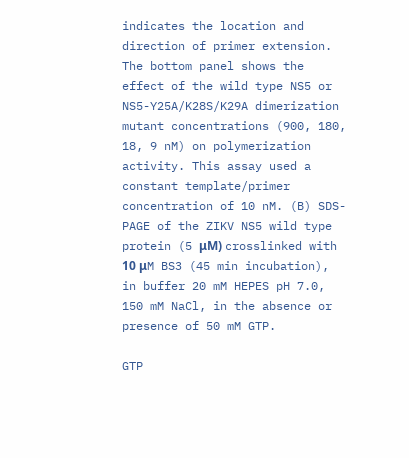indicates the location and direction of primer extension. The bottom panel shows the effect of the wild type NS5 or NS5-Y25A/K28S/K29A dimerization mutant concentrations (900, 180, 18, 9 nM) on polymerization activity. This assay used a constant template/primer concentration of 10 nM. (B) SDS-PAGE of the ZIKV NS5 wild type protein (5 μM) crosslinked with 10 μM BS3 (45 min incubation), in buffer 20 mM HEPES pH 7.0, 150 mM NaCl, in the absence or presence of 50 mM GTP.

GTP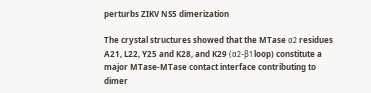perturbs ZIKV NS5 dimerization

The crystal structures showed that the MTase α2 residues A21, L22, Y25 and K28, and K29 (α2-β1 loop) constitute a major MTase-MTase contact interface contributing to dimer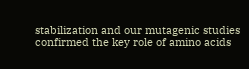stabilization and our mutagenic studies confirmed the key role of amino acids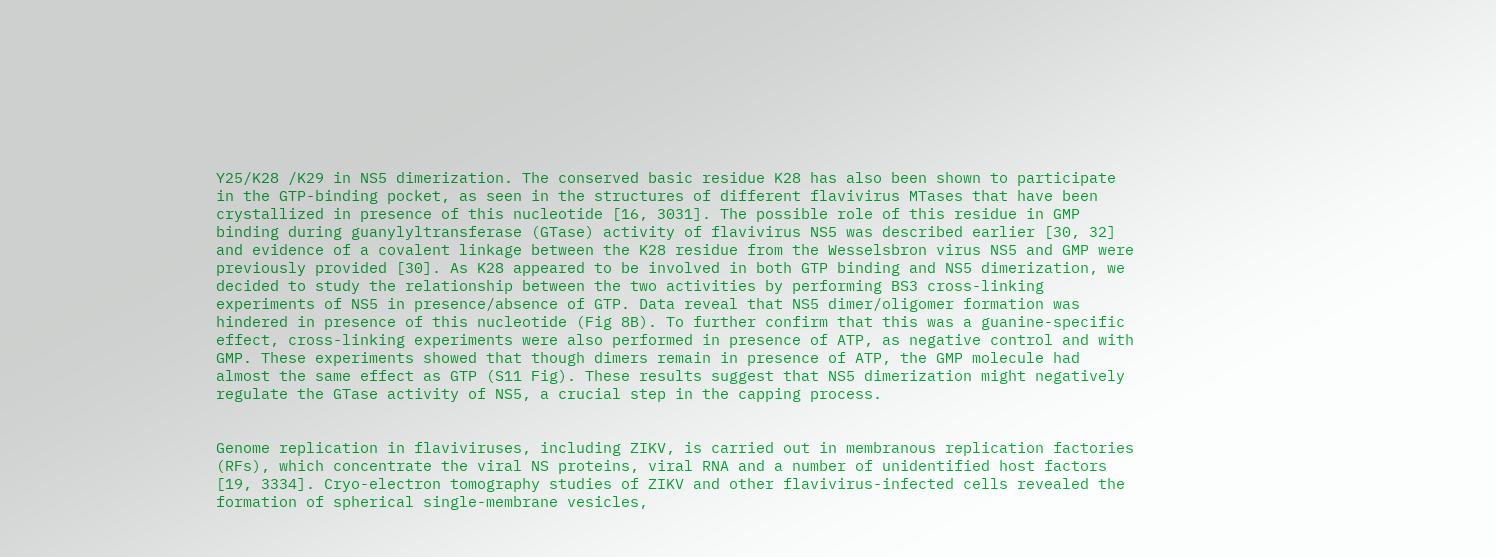Y25/K28 /K29 in NS5 dimerization. The conserved basic residue K28 has also been shown to participate in the GTP-binding pocket, as seen in the structures of different flavivirus MTases that have been crystallized in presence of this nucleotide [16, 3031]. The possible role of this residue in GMP binding during guanylyltransferase (GTase) activity of flavivirus NS5 was described earlier [30, 32] and evidence of a covalent linkage between the K28 residue from the Wesselsbron virus NS5 and GMP were previously provided [30]. As K28 appeared to be involved in both GTP binding and NS5 dimerization, we decided to study the relationship between the two activities by performing BS3 cross-linking experiments of NS5 in presence/absence of GTP. Data reveal that NS5 dimer/oligomer formation was hindered in presence of this nucleotide (Fig 8B). To further confirm that this was a guanine-specific effect, cross-linking experiments were also performed in presence of ATP, as negative control and with GMP. These experiments showed that though dimers remain in presence of ATP, the GMP molecule had almost the same effect as GTP (S11 Fig). These results suggest that NS5 dimerization might negatively regulate the GTase activity of NS5, a crucial step in the capping process.


Genome replication in flaviviruses, including ZIKV, is carried out in membranous replication factories (RFs), which concentrate the viral NS proteins, viral RNA and a number of unidentified host factors [19, 3334]. Cryo-electron tomography studies of ZIKV and other flavivirus-infected cells revealed the formation of spherical single-membrane vesicles,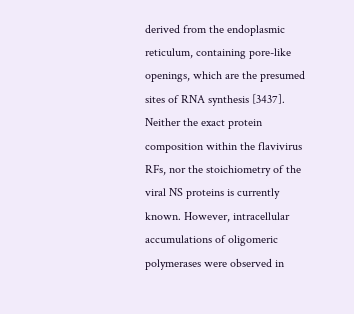derived from the endoplasmic reticulum, containing pore-like openings, which are the presumed sites of RNA synthesis [3437]. Neither the exact protein composition within the flavivirus RFs, nor the stoichiometry of the viral NS proteins is currently known. However, intracellular accumulations of oligomeric polymerases were observed in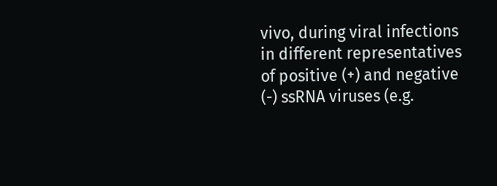vivo, during viral infections in different representatives of positive (+) and negative (-) ssRNA viruses (e.g.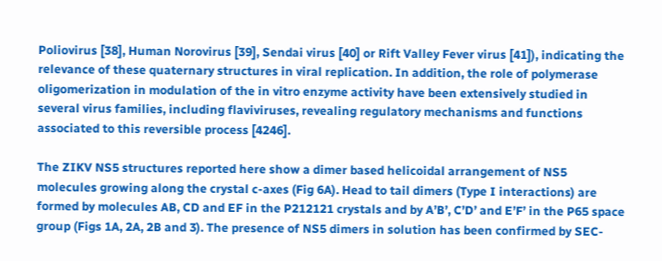Poliovirus [38], Human Norovirus [39], Sendai virus [40] or Rift Valley Fever virus [41]), indicating the relevance of these quaternary structures in viral replication. In addition, the role of polymerase oligomerization in modulation of the in vitro enzyme activity have been extensively studied in several virus families, including flaviviruses, revealing regulatory mechanisms and functions associated to this reversible process [4246].

The ZIKV NS5 structures reported here show a dimer based helicoidal arrangement of NS5 molecules growing along the crystal c-axes (Fig 6A). Head to tail dimers (Type I interactions) are formed by molecules AB, CD and EF in the P212121 crystals and by A’B’, C’D’ and E’F’ in the P65 space group (Figs 1A, 2A, 2B and 3). The presence of NS5 dimers in solution has been confirmed by SEC-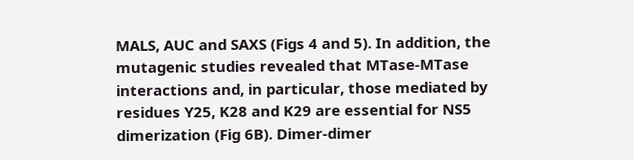MALS, AUC and SAXS (Figs 4 and 5). In addition, the mutagenic studies revealed that MTase-MTase interactions and, in particular, those mediated by residues Y25, K28 and K29 are essential for NS5 dimerization (Fig 6B). Dimer-dimer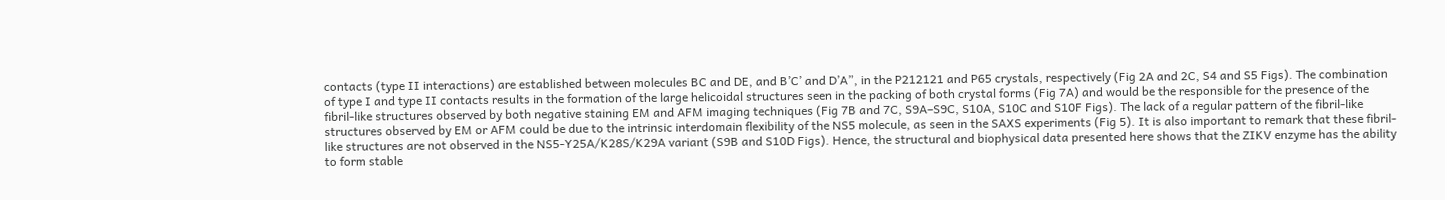contacts (type II interactions) are established between molecules BC and DE, and B’C’ and D’A”, in the P212121 and P65 crystals, respectively (Fig 2A and 2C, S4 and S5 Figs). The combination of type I and type II contacts results in the formation of the large helicoidal structures seen in the packing of both crystal forms (Fig 7A) and would be the responsible for the presence of the fibril-like structures observed by both negative staining EM and AFM imaging techniques (Fig 7B and 7C, S9A–S9C, S10A, S10C and S10F Figs). The lack of a regular pattern of the fibril-like structures observed by EM or AFM could be due to the intrinsic interdomain flexibility of the NS5 molecule, as seen in the SAXS experiments (Fig 5). It is also important to remark that these fibril-like structures are not observed in the NS5-Y25A/K28S/K29A variant (S9B and S10D Figs). Hence, the structural and biophysical data presented here shows that the ZIKV enzyme has the ability to form stable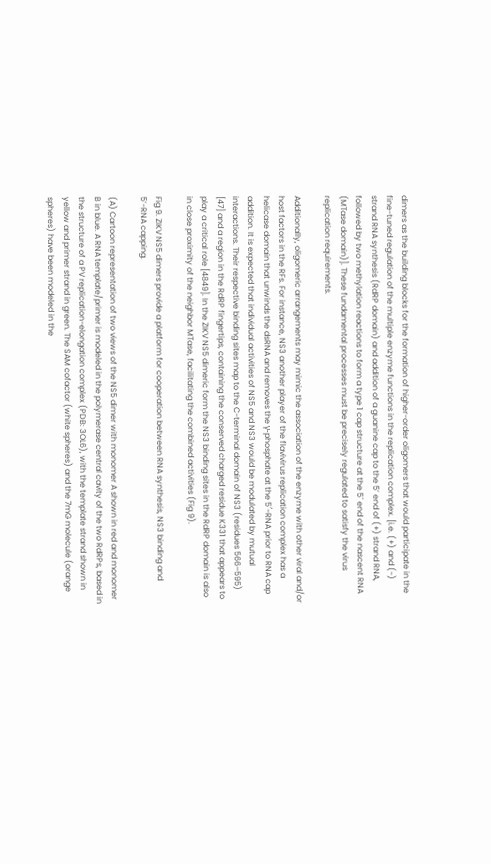dimers as the building blocks for the formation of higher-order oligomers that would participate in the fine-tuned regulation of the multiple enzyme functions in the replication complex. [i.e. (+) and (-) strand RNA synthesis (RdRP domain) and addition of a guanine cap to the 5’ end of (+) strand RNA, followed by two methylation reactions to form a type 1 cap structure at the 5´ end of the nascent RNA (MTase domain)]. These fundamental processes must be precisely regulated to satisfy the virus replication requirements.

Additionally, oligomeric arrangements may mimic the association of the enzyme with other viral and/or host factors in the RFs. For instance, NS3 another player of the flavivirus replication complex has a helicase domain that unwinds the dsRNA and removes the γ-phosphate at the 5′-RNA prior to RNA cap addition. It is expected that individual activities of NS5 and NS3 would be modulated by mutual interactions. Their respective binding sites map to the C-terminal domain of NS3 (residues 566–595) [47] and a region in the RdRP fingertips, containing the conserved charged residue K331 that appears to play a critical role [4849]. In the ZIKV NS5 dimeric form the NS3 binding sites in the RdRP domain is also in close proximity of the neighbor MTase, facilitating the combined activities (Fig 9).

Fig 9. ZIKV NS5 dimers provide a platform for cooperation between RNA synthesis, NS3 binding and 5’-RNA capping.

(A) Cartoon representation of two views of the NS5 dimer with monomer A shown in red and monomer B in blue. A RNA template/primer is modeled in the polymerase central cavity of the two RdRPs, based in the structure of a PV replication-elongation complex (PDB: 3OL6), with the template strand shown in yellow and primer strand in green. The SAM cofactor (white spheres) and the 7mG molecule (orange spheres) have been modeled in the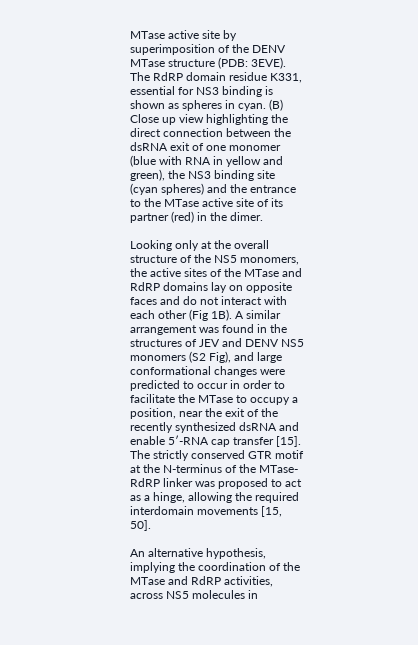MTase active site by superimposition of the DENV MTase structure (PDB: 3EVE). The RdRP domain residue K331, essential for NS3 binding is shown as spheres in cyan. (B) Close up view highlighting the direct connection between the dsRNA exit of one monomer (blue with RNA in yellow and green), the NS3 binding site (cyan spheres) and the entrance to the MTase active site of its partner (red) in the dimer.

Looking only at the overall structure of the NS5 monomers, the active sites of the MTase and RdRP domains lay on opposite faces and do not interact with each other (Fig 1B). A similar arrangement was found in the structures of JEV and DENV NS5 monomers (S2 Fig), and large conformational changes were predicted to occur in order to facilitate the MTase to occupy a position, near the exit of the recently synthesized dsRNA and enable 5′-RNA cap transfer [15]. The strictly conserved GTR motif at the N-terminus of the MTase-RdRP linker was proposed to act as a hinge, allowing the required interdomain movements [15, 50].

An alternative hypothesis, implying the coordination of the MTase and RdRP activities, across NS5 molecules in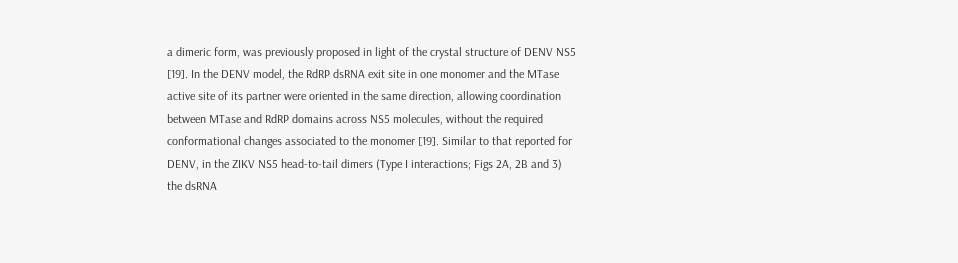a dimeric form, was previously proposed in light of the crystal structure of DENV NS5 [19]. In the DENV model, the RdRP dsRNA exit site in one monomer and the MTase active site of its partner were oriented in the same direction, allowing coordination between MTase and RdRP domains across NS5 molecules, without the required conformational changes associated to the monomer [19]. Similar to that reported for DENV, in the ZIKV NS5 head-to-tail dimers (Type I interactions; Figs 2A, 2B and 3) the dsRNA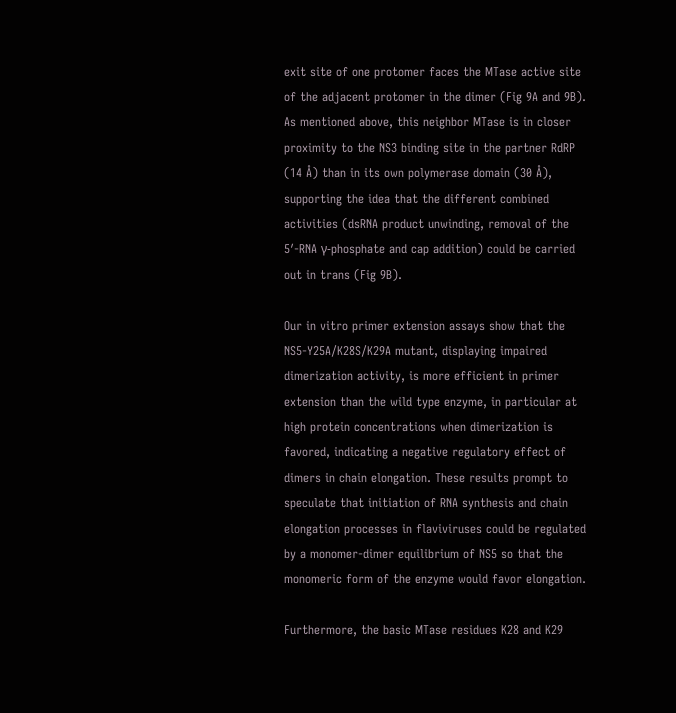exit site of one protomer faces the MTase active site of the adjacent protomer in the dimer (Fig 9A and 9B). As mentioned above, this neighbor MTase is in closer proximity to the NS3 binding site in the partner RdRP (14 Å) than in its own polymerase domain (30 Å), supporting the idea that the different combined activities (dsRNA product unwinding, removal of the 5′-RNA γ-phosphate and cap addition) could be carried out in trans (Fig 9B).

Our in vitro primer extension assays show that the NS5-Y25A/K28S/K29A mutant, displaying impaired dimerization activity, is more efficient in primer extension than the wild type enzyme, in particular at high protein concentrations when dimerization is favored, indicating a negative regulatory effect of dimers in chain elongation. These results prompt to speculate that initiation of RNA synthesis and chain elongation processes in flaviviruses could be regulated by a monomer-dimer equilibrium of NS5 so that the monomeric form of the enzyme would favor elongation.

Furthermore, the basic MTase residues K28 and K29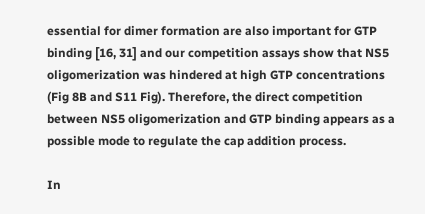essential for dimer formation are also important for GTP binding [16, 31] and our competition assays show that NS5 oligomerization was hindered at high GTP concentrations (Fig 8B and S11 Fig). Therefore, the direct competition between NS5 oligomerization and GTP binding appears as a possible mode to regulate the cap addition process.

In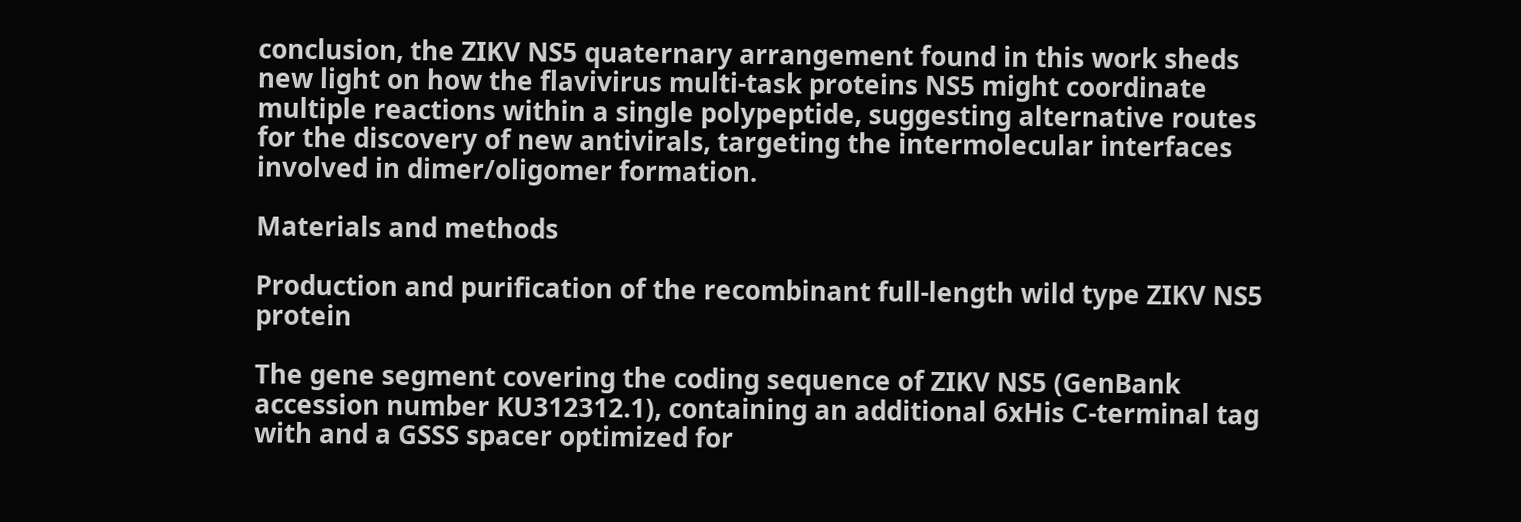conclusion, the ZIKV NS5 quaternary arrangement found in this work sheds new light on how the flavivirus multi-task proteins NS5 might coordinate multiple reactions within a single polypeptide, suggesting alternative routes for the discovery of new antivirals, targeting the intermolecular interfaces involved in dimer/oligomer formation.

Materials and methods

Production and purification of the recombinant full-length wild type ZIKV NS5 protein

The gene segment covering the coding sequence of ZIKV NS5 (GenBank accession number KU312312.1), containing an additional 6xHis C-terminal tag with and a GSSS spacer optimized for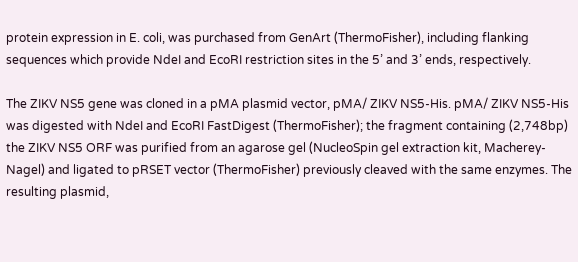protein expression in E. coli, was purchased from GenArt (ThermoFisher), including flanking sequences which provide NdeI and EcoRI restriction sites in the 5’ and 3’ ends, respectively.

The ZIKV NS5 gene was cloned in a pMA plasmid vector, pMA/ ZIKV NS5-His. pMA/ ZIKV NS5-His was digested with NdeI and EcoRI FastDigest (ThermoFisher); the fragment containing (2,748bp) the ZIKV NS5 ORF was purified from an agarose gel (NucleoSpin gel extraction kit, Macherey-Nagel) and ligated to pRSET vector (ThermoFisher) previously cleaved with the same enzymes. The resulting plasmid,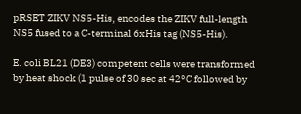pRSET ZIKV NS5-His, encodes the ZIKV full-length NS5 fused to a C-terminal 6xHis tag (NS5-His).

E. coli BL21 (DE3) competent cells were transformed by heat shock (1 pulse of 30 sec at 42°C followed by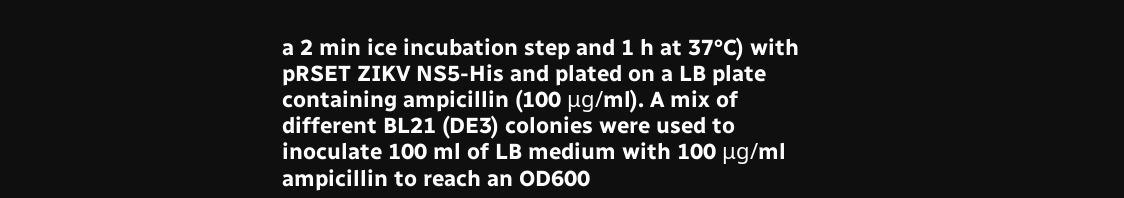a 2 min ice incubation step and 1 h at 37°C) with pRSET ZIKV NS5-His and plated on a LB plate containing ampicillin (100 μg/ml). A mix of different BL21 (DE3) colonies were used to inoculate 100 ml of LB medium with 100 μg/ml ampicillin to reach an OD600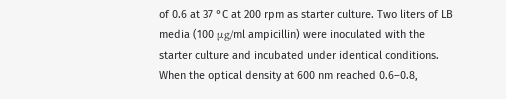of 0.6 at 37 °C at 200 rpm as starter culture. Two liters of LB media (100 μg/ml ampicillin) were inoculated with the starter culture and incubated under identical conditions. When the optical density at 600 nm reached 0.6–0.8,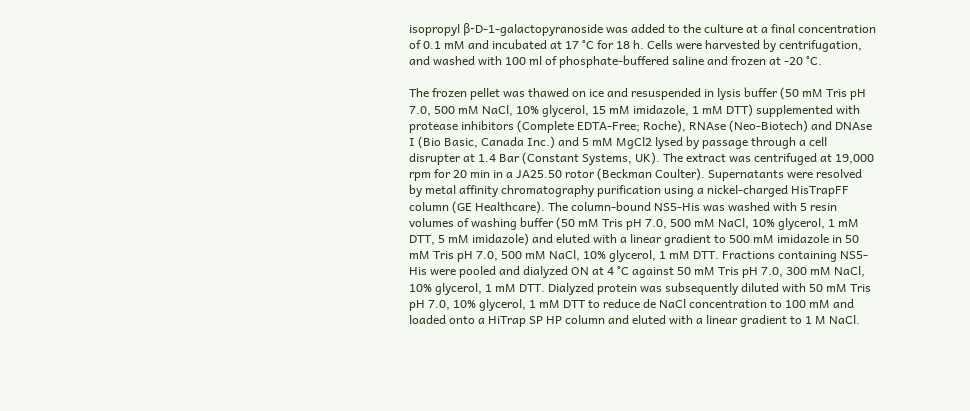isopropyl β-D-1-galactopyranoside was added to the culture at a final concentration of 0.1 mM and incubated at 17 °C for 18 h. Cells were harvested by centrifugation, and washed with 100 ml of phosphate-buffered saline and frozen at -20 °C.

The frozen pellet was thawed on ice and resuspended in lysis buffer (50 mM Tris pH 7.0, 500 mM NaCl, 10% glycerol, 15 mM imidazole, 1 mM DTT) supplemented with protease inhibitors (Complete EDTA-Free; Roche), RNAse (Neo-Biotech) and DNAse I (Bio Basic, Canada Inc.) and 5 mM MgCl2 lysed by passage through a cell disrupter at 1.4 Bar (Constant Systems, UK). The extract was centrifuged at 19,000 rpm for 20 min in a JA25.50 rotor (Beckman Coulter). Supernatants were resolved by metal affinity chromatography purification using a nickel-charged HisTrapFF column (GE Healthcare). The column-bound NS5-His was washed with 5 resin volumes of washing buffer (50 mM Tris pH 7.0, 500 mM NaCl, 10% glycerol, 1 mM DTT, 5 mM imidazole) and eluted with a linear gradient to 500 mM imidazole in 50 mM Tris pH 7.0, 500 mM NaCl, 10% glycerol, 1 mM DTT. Fractions containing NS5-His were pooled and dialyzed ON at 4 °C against 50 mM Tris pH 7.0, 300 mM NaCl, 10% glycerol, 1 mM DTT. Dialyzed protein was subsequently diluted with 50 mM Tris pH 7.0, 10% glycerol, 1 mM DTT to reduce de NaCl concentration to 100 mM and loaded onto a HiTrap SP HP column and eluted with a linear gradient to 1 M NaCl.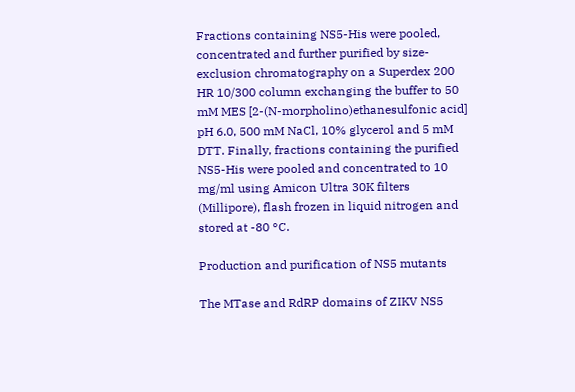Fractions containing NS5-His were pooled, concentrated and further purified by size-exclusion chromatography on a Superdex 200 HR 10/300 column exchanging the buffer to 50 mM MES [2-(N-morpholino)ethanesulfonic acid] pH 6.0, 500 mM NaCl, 10% glycerol and 5 mM DTT. Finally, fractions containing the purified NS5-His were pooled and concentrated to 10 mg/ml using Amicon Ultra 30K filters (Millipore), flash frozen in liquid nitrogen and stored at -80 °C.

Production and purification of NS5 mutants

The MTase and RdRP domains of ZIKV NS5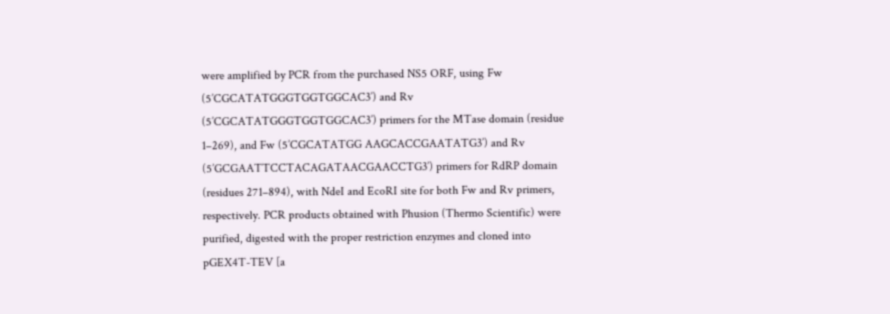were amplified by PCR from the purchased NS5 ORF, using Fw (5’CGCATATGGGTGGTGGCAC3’) and Rv (5’CGCATATGGGTGGTGGCAC3’) primers for the MTase domain (residue 1–269), and Fw (5’CGCATATGG AAGCACCGAATATG3’) and Rv (5’GCGAATTCCTACAGATAACGAACCTG3’) primers for RdRP domain (residues 271–894), with NdeI and EcoRI site for both Fw and Rv primers, respectively. PCR products obtained with Phusion (Thermo Scientific) were purified, digested with the proper restriction enzymes and cloned into pGEX4T-TEV [a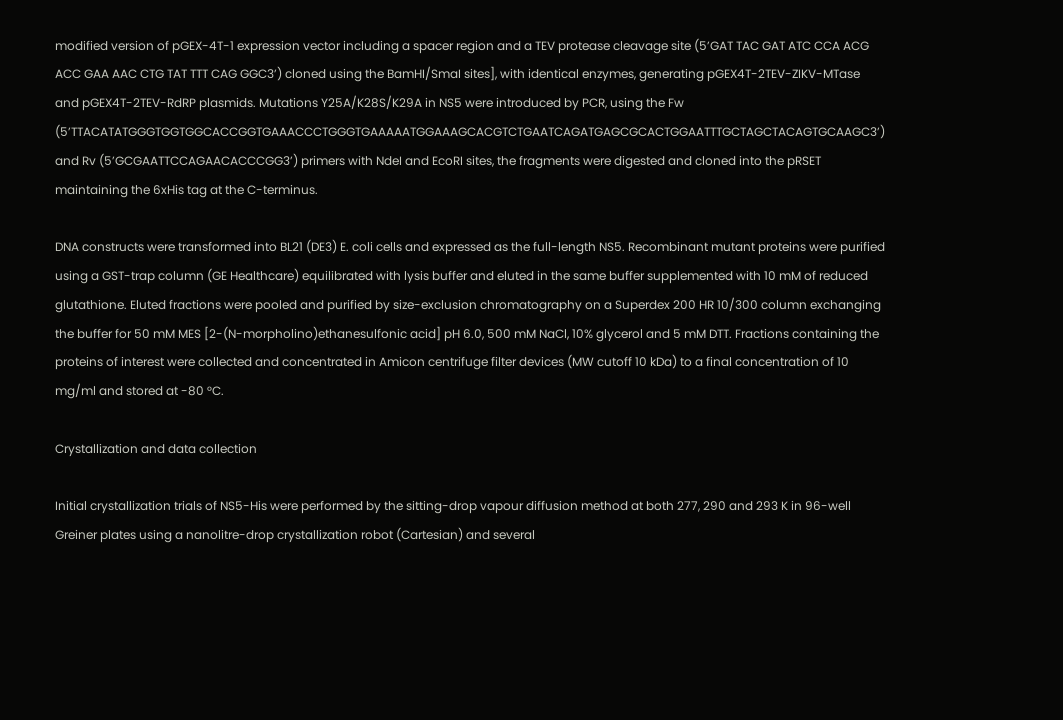modified version of pGEX-4T-1 expression vector including a spacer region and a TEV protease cleavage site (5’GAT TAC GAT ATC CCA ACG ACC GAA AAC CTG TAT TTT CAG GGC3’) cloned using the BamHI/SmaI sites], with identical enzymes, generating pGEX4T-2TEV-ZIKV-MTase and pGEX4T-2TEV-RdRP plasmids. Mutations Y25A/K28S/K29A in NS5 were introduced by PCR, using the Fw (5’TTACATATGGGTGGTGGCACCGGTGAAACCCTGGGTGAAAAATGGAAAGCACGTCTGAATCAGATGAGCGCACTGGAATTTGCTAGCTACAGTGCAAGC3’) and Rv (5’GCGAATTCCAGAACACCCGG3’) primers with NdeI and EcoRI sites, the fragments were digested and cloned into the pRSET maintaining the 6xHis tag at the C-terminus.

DNA constructs were transformed into BL21 (DE3) E. coli cells and expressed as the full-length NS5. Recombinant mutant proteins were purified using a GST-trap column (GE Healthcare) equilibrated with lysis buffer and eluted in the same buffer supplemented with 10 mM of reduced glutathione. Eluted fractions were pooled and purified by size-exclusion chromatography on a Superdex 200 HR 10/300 column exchanging the buffer for 50 mM MES [2-(N-morpholino)ethanesulfonic acid] pH 6.0, 500 mM NaCl, 10% glycerol and 5 mM DTT. Fractions containing the proteins of interest were collected and concentrated in Amicon centrifuge filter devices (MW cutoff 10 kDa) to a final concentration of 10 mg/ml and stored at -80 °C.

Crystallization and data collection

Initial crystallization trials of NS5-His were performed by the sitting-drop vapour diffusion method at both 277, 290 and 293 K in 96-well Greiner plates using a nanolitre-drop crystallization robot (Cartesian) and several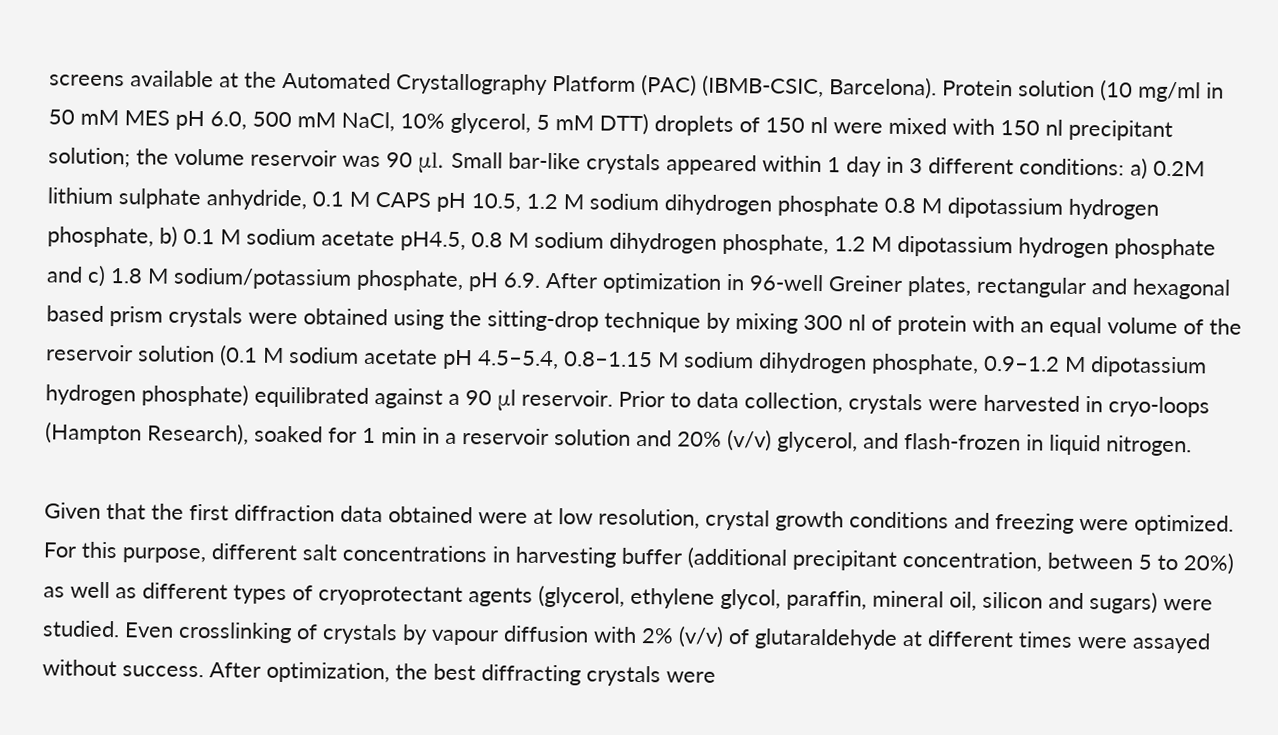screens available at the Automated Crystallography Platform (PAC) (IBMB-CSIC, Barcelona). Protein solution (10 mg/ml in 50 mM MES pH 6.0, 500 mM NaCl, 10% glycerol, 5 mM DTT) droplets of 150 nl were mixed with 150 nl precipitant solution; the volume reservoir was 90 μl. Small bar-like crystals appeared within 1 day in 3 different conditions: a) 0.2M lithium sulphate anhydride, 0.1 M CAPS pH 10.5, 1.2 M sodium dihydrogen phosphate 0.8 M dipotassium hydrogen phosphate, b) 0.1 M sodium acetate pH4.5, 0.8 M sodium dihydrogen phosphate, 1.2 M dipotassium hydrogen phosphate and c) 1.8 M sodium/potassium phosphate, pH 6.9. After optimization in 96-well Greiner plates, rectangular and hexagonal based prism crystals were obtained using the sitting-drop technique by mixing 300 nl of protein with an equal volume of the reservoir solution (0.1 M sodium acetate pH 4.5–5.4, 0.8–1.15 M sodium dihydrogen phosphate, 0.9–1.2 M dipotassium hydrogen phosphate) equilibrated against a 90 μl reservoir. Prior to data collection, crystals were harvested in cryo-loops (Hampton Research), soaked for 1 min in a reservoir solution and 20% (v/v) glycerol, and flash-frozen in liquid nitrogen.

Given that the first diffraction data obtained were at low resolution, crystal growth conditions and freezing were optimized. For this purpose, different salt concentrations in harvesting buffer (additional precipitant concentration, between 5 to 20%) as well as different types of cryoprotectant agents (glycerol, ethylene glycol, paraffin, mineral oil, silicon and sugars) were studied. Even crosslinking of crystals by vapour diffusion with 2% (v/v) of glutaraldehyde at different times were assayed without success. After optimization, the best diffracting crystals were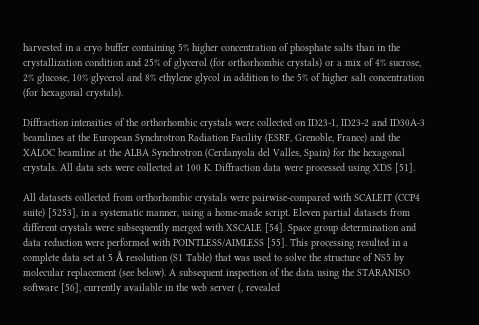harvested in a cryo buffer containing 5% higher concentration of phosphate salts than in the crystallization condition and 25% of glycerol (for orthorhombic crystals) or a mix of 4% sucrose, 2% glucose, 10% glycerol and 8% ethylene glycol in addition to the 5% of higher salt concentration (for hexagonal crystals).

Diffraction intensities of the orthorhombic crystals were collected on ID23-1, ID23-2 and ID30A-3 beamlines at the European Synchrotron Radiation Facility (ESRF, Grenoble, France) and the XALOC beamline at the ALBA Synchrotron (Cerdanyola del Valles, Spain) for the hexagonal crystals. All data sets were collected at 100 K. Diffraction data were processed using XDS [51].

All datasets collected from orthorhombic crystals were pairwise-compared with SCALEIT (CCP4 suite) [5253], in a systematic manner, using a home-made script. Eleven partial datasets from different crystals were subsequently merged with XSCALE [54]. Space group determination and data reduction were performed with POINTLESS/AIMLESS [55]. This processing resulted in a complete data set at 5 Å resolution (S1 Table) that was used to solve the structure of NS5 by molecular replacement (see below). A subsequent inspection of the data using the STARANISO software [56], currently available in the web server (, revealed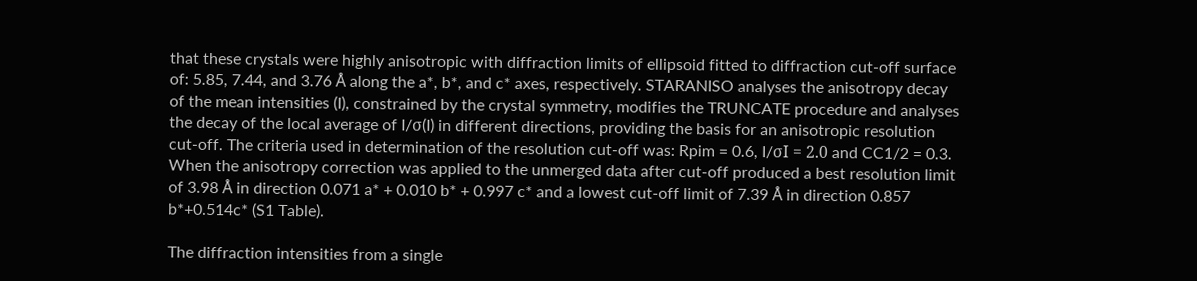that these crystals were highly anisotropic with diffraction limits of ellipsoid fitted to diffraction cut-off surface of: 5.85, 7.44, and 3.76 Å along the a*, b*, and c* axes, respectively. STARANISO analyses the anisotropy decay of the mean intensities (I), constrained by the crystal symmetry, modifies the TRUNCATE procedure and analyses the decay of the local average of I/σ(I) in different directions, providing the basis for an anisotropic resolution cut-off. The criteria used in determination of the resolution cut-off was: Rpim = 0.6, I/σI = 2.0 and CC1/2 = 0.3. When the anisotropy correction was applied to the unmerged data after cut-off produced a best resolution limit of 3.98 Å in direction 0.071 a* + 0.010 b* + 0.997 c* and a lowest cut-off limit of 7.39 Å in direction 0.857 b*+0.514c* (S1 Table).

The diffraction intensities from a single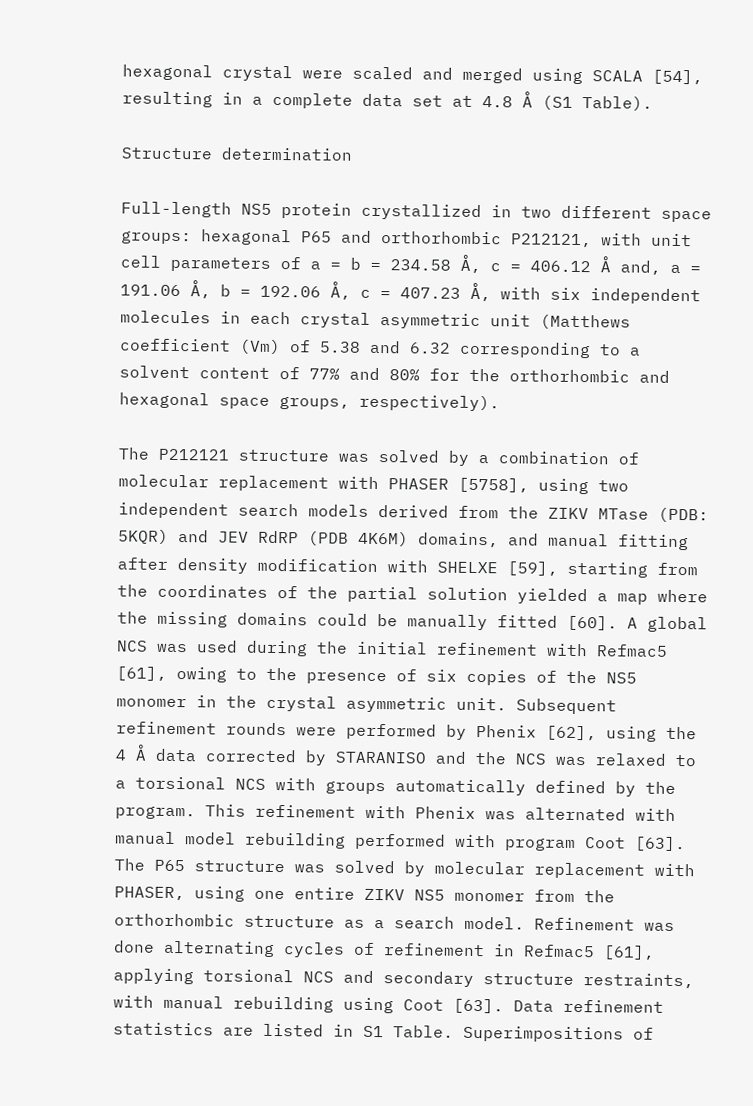hexagonal crystal were scaled and merged using SCALA [54], resulting in a complete data set at 4.8 Å (S1 Table).

Structure determination

Full-length NS5 protein crystallized in two different space groups: hexagonal P65 and orthorhombic P212121, with unit cell parameters of a = b = 234.58 Å, c = 406.12 Å and, a = 191.06 Å, b = 192.06 Å, c = 407.23 Å, with six independent molecules in each crystal asymmetric unit (Matthews coefficient (Vm) of 5.38 and 6.32 corresponding to a solvent content of 77% and 80% for the orthorhombic and hexagonal space groups, respectively).

The P212121 structure was solved by a combination of molecular replacement with PHASER [5758], using two independent search models derived from the ZIKV MTase (PDB: 5KQR) and JEV RdRP (PDB 4K6M) domains, and manual fitting after density modification with SHELXE [59], starting from the coordinates of the partial solution yielded a map where the missing domains could be manually fitted [60]. A global NCS was used during the initial refinement with Refmac5 [61], owing to the presence of six copies of the NS5 monomer in the crystal asymmetric unit. Subsequent refinement rounds were performed by Phenix [62], using the 4 Å data corrected by STARANISO and the NCS was relaxed to a torsional NCS with groups automatically defined by the program. This refinement with Phenix was alternated with manual model rebuilding performed with program Coot [63]. The P65 structure was solved by molecular replacement with PHASER, using one entire ZIKV NS5 monomer from the orthorhombic structure as a search model. Refinement was done alternating cycles of refinement in Refmac5 [61], applying torsional NCS and secondary structure restraints, with manual rebuilding using Coot [63]. Data refinement statistics are listed in S1 Table. Superimpositions of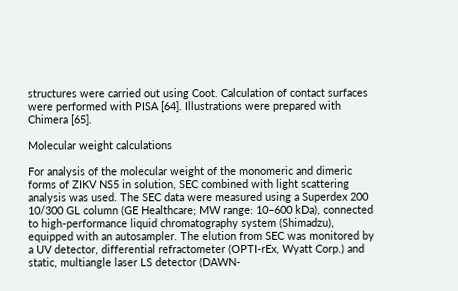structures were carried out using Coot. Calculation of contact surfaces were performed with PISA [64]. Illustrations were prepared with Chimera [65].

Molecular weight calculations

For analysis of the molecular weight of the monomeric and dimeric forms of ZIKV NS5 in solution, SEC combined with light scattering analysis was used. The SEC data were measured using a Superdex 200 10/300 GL column (GE Healthcare; MW range: 10–600 kDa), connected to high-performance liquid chromatography system (Shimadzu), equipped with an autosampler. The elution from SEC was monitored by a UV detector, differential refractometer (OPTI-rEx, Wyatt Corp.) and static, multiangle laser LS detector (DAWN-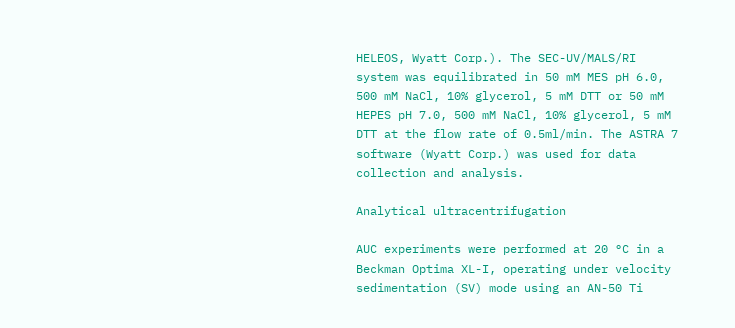HELEOS, Wyatt Corp.). The SEC-UV/MALS/RI system was equilibrated in 50 mM MES pH 6.0, 500 mM NaCl, 10% glycerol, 5 mM DTT or 50 mM HEPES pH 7.0, 500 mM NaCl, 10% glycerol, 5 mM DTT at the flow rate of 0.5ml/min. The ASTRA 7 software (Wyatt Corp.) was used for data collection and analysis.

Analytical ultracentrifugation

AUC experiments were performed at 20 °C in a Beckman Optima XL-I, operating under velocity sedimentation (SV) mode using an AN-50 Ti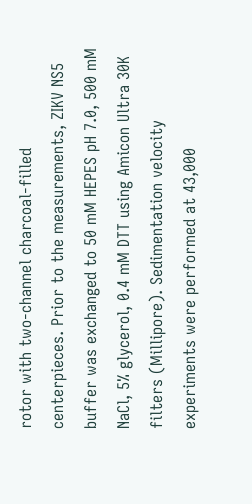rotor with two-channel charcoal-filled centerpieces. Prior to the measurements, ZIKV NS5 buffer was exchanged to 50 mM HEPES pH 7.0, 500 mM NaCl, 5% glycerol, 0.4 mM DTT using Amicon Ultra 30K filters (Millipore). Sedimentation velocity experiments were performed at 43,000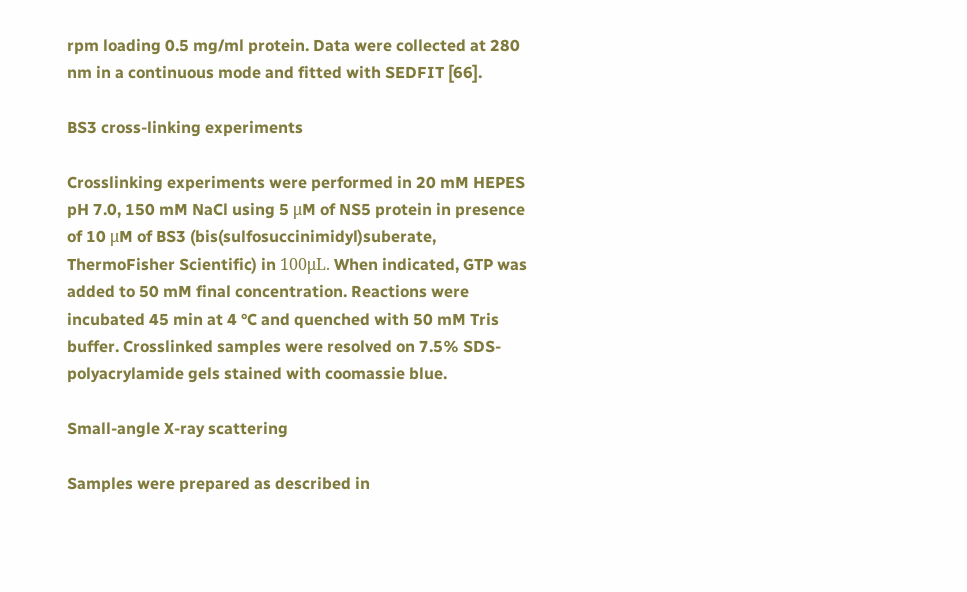rpm loading 0.5 mg/ml protein. Data were collected at 280 nm in a continuous mode and fitted with SEDFIT [66].

BS3 cross-linking experiments

Crosslinking experiments were performed in 20 mM HEPES pH 7.0, 150 mM NaCl using 5 μM of NS5 protein in presence of 10 μM of BS3 (bis(sulfosuccinimidyl)suberate, ThermoFisher Scientific) in 100μL. When indicated, GTP was added to 50 mM final concentration. Reactions were incubated 45 min at 4 °C and quenched with 50 mM Tris buffer. Crosslinked samples were resolved on 7.5% SDS-polyacrylamide gels stained with coomassie blue.

Small-angle X-ray scattering

Samples were prepared as described in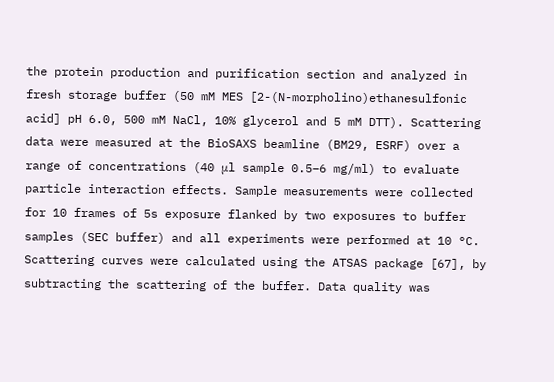the protein production and purification section and analyzed in fresh storage buffer (50 mM MES [2-(N-morpholino)ethanesulfonic acid] pH 6.0, 500 mM NaCl, 10% glycerol and 5 mM DTT). Scattering data were measured at the BioSAXS beamline (BM29, ESRF) over a range of concentrations (40 μl sample 0.5–6 mg/ml) to evaluate particle interaction effects. Sample measurements were collected for 10 frames of 5s exposure flanked by two exposures to buffer samples (SEC buffer) and all experiments were performed at 10 °C. Scattering curves were calculated using the ATSAS package [67], by subtracting the scattering of the buffer. Data quality was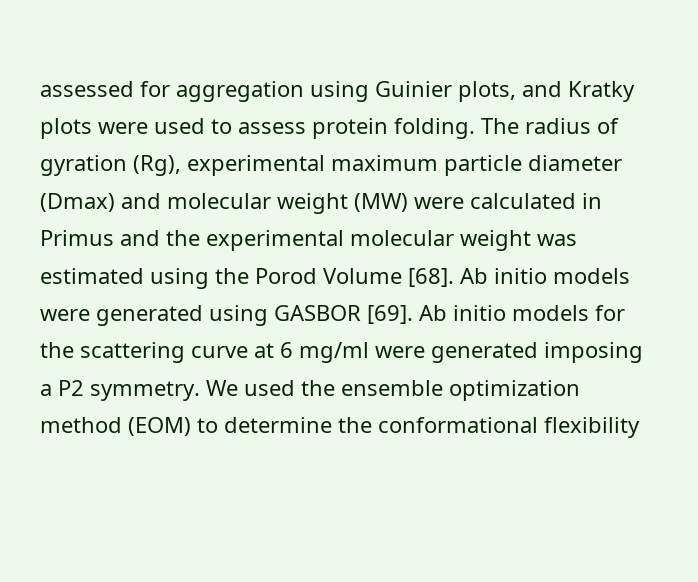assessed for aggregation using Guinier plots, and Kratky plots were used to assess protein folding. The radius of gyration (Rg), experimental maximum particle diameter (Dmax) and molecular weight (MW) were calculated in Primus and the experimental molecular weight was estimated using the Porod Volume [68]. Ab initio models were generated using GASBOR [69]. Ab initio models for the scattering curve at 6 mg/ml were generated imposing a P2 symmetry. We used the ensemble optimization method (EOM) to determine the conformational flexibility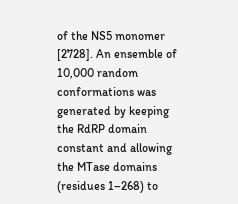of the NS5 monomer [2728]. An ensemble of 10,000 random conformations was generated by keeping the RdRP domain constant and allowing the MTase domains (residues 1–268) to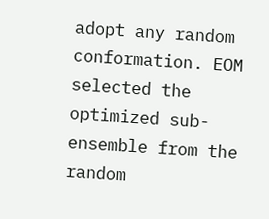adopt any random conformation. EOM selected the optimized sub-ensemble from the random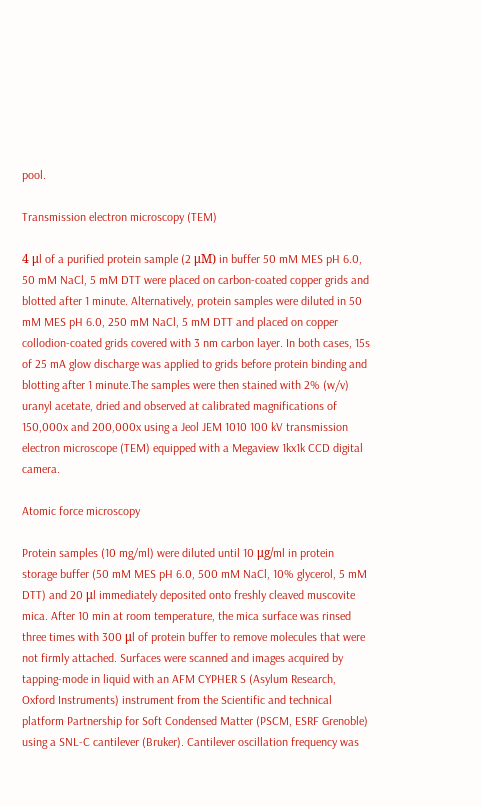pool.

Transmission electron microscopy (TEM)

4 μl of a purified protein sample (2 μM) in buffer 50 mM MES pH 6.0, 50 mM NaCl, 5 mM DTT were placed on carbon-coated copper grids and blotted after 1 minute. Alternatively, protein samples were diluted in 50 mM MES pH 6.0, 250 mM NaCl, 5 mM DTT and placed on copper collodion-coated grids covered with 3 nm carbon layer. In both cases, 15s of 25 mA glow discharge was applied to grids before protein binding and blotting after 1 minute.The samples were then stained with 2% (w/v) uranyl acetate, dried and observed at calibrated magnifications of 150,000x and 200,000x using a Jeol JEM 1010 100 kV transmission electron microscope (TEM) equipped with a Megaview 1kx1k CCD digital camera.

Atomic force microscopy

Protein samples (10 mg/ml) were diluted until 10 μg/ml in protein storage buffer (50 mM MES pH 6.0, 500 mM NaCl, 10% glycerol, 5 mM DTT) and 20 μl immediately deposited onto freshly cleaved muscovite mica. After 10 min at room temperature, the mica surface was rinsed three times with 300 μl of protein buffer to remove molecules that were not firmly attached. Surfaces were scanned and images acquired by tapping-mode in liquid with an AFM CYPHER S (Asylum Research, Oxford Instruments) instrument from the Scientific and technical platform Partnership for Soft Condensed Matter (PSCM, ESRF Grenoble) using a SNL-C cantilever (Bruker). Cantilever oscillation frequency was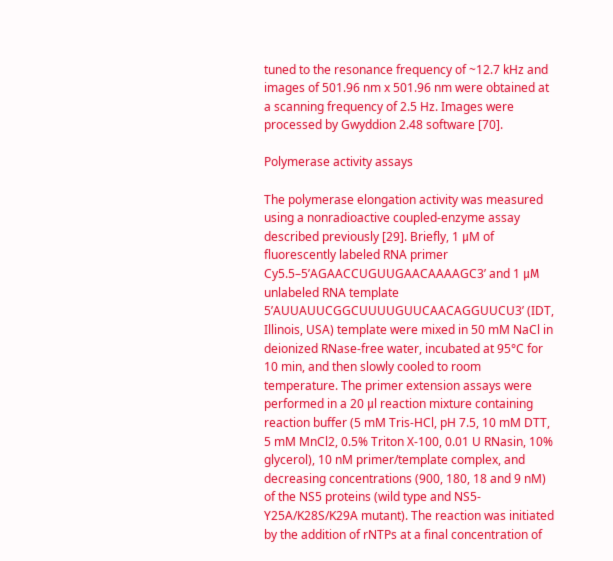tuned to the resonance frequency of ~12.7 kHz and images of 501.96 nm x 501.96 nm were obtained at a scanning frequency of 2.5 Hz. Images were processed by Gwyddion 2.48 software [70].

Polymerase activity assays

The polymerase elongation activity was measured using a nonradioactive coupled-enzyme assay described previously [29]. Briefly, 1 μM of fluorescently labeled RNA primer Cy5.5–5’AGAACCUGUUGAACAAAAGC3’ and 1 μM unlabeled RNA template 5’AUUAUUCGGCUUUUGUUCAACAGGUUCU3’ (IDT, Illinois, USA) template were mixed in 50 mM NaCl in deionized RNase-free water, incubated at 95°C for 10 min, and then slowly cooled to room temperature. The primer extension assays were performed in a 20 μl reaction mixture containing reaction buffer (5 mM Tris-HCl, pH 7.5, 10 mM DTT, 5 mM MnCl2, 0.5% Triton X-100, 0.01 U RNasin, 10% glycerol), 10 nM primer/template complex, and decreasing concentrations (900, 180, 18 and 9 nM) of the NS5 proteins (wild type and NS5- Y25A/K28S/K29A mutant). The reaction was initiated by the addition of rNTPs at a final concentration of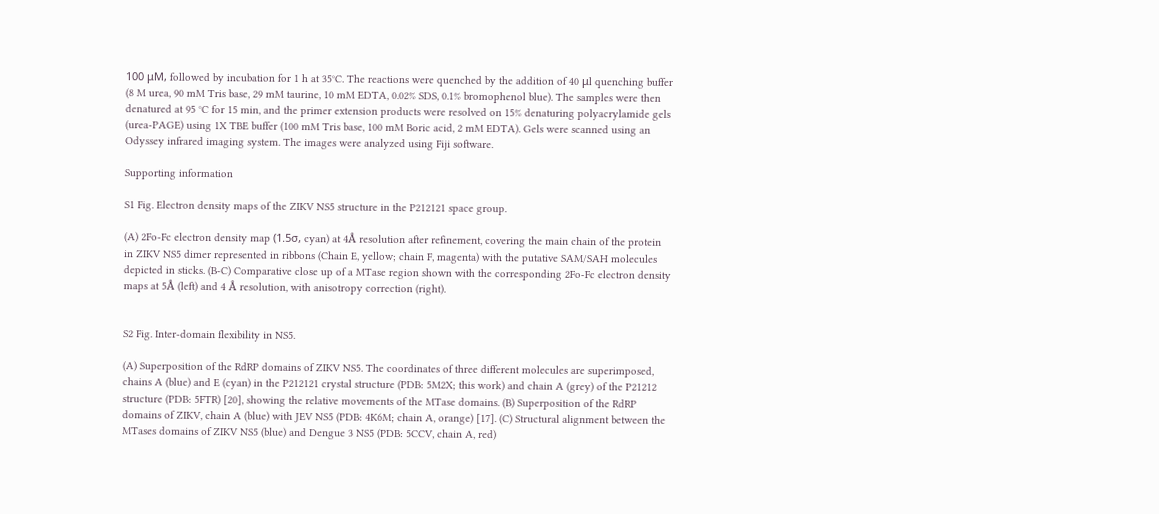100 μM, followed by incubation for 1 h at 35°C. The reactions were quenched by the addition of 40 μl quenching buffer (8 M urea, 90 mM Tris base, 29 mM taurine, 10 mM EDTA, 0.02% SDS, 0.1% bromophenol blue). The samples were then denatured at 95 °C for 15 min, and the primer extension products were resolved on 15% denaturing polyacrylamide gels (urea-PAGE) using 1X TBE buffer (100 mM Tris base, 100 mM Boric acid, 2 mM EDTA). Gels were scanned using an Odyssey infrared imaging system. The images were analyzed using Fiji software.

Supporting information

S1 Fig. Electron density maps of the ZIKV NS5 structure in the P212121 space group.

(A) 2Fo-Fc electron density map (1.5σ, cyan) at 4Å resolution after refinement, covering the main chain of the protein in ZIKV NS5 dimer represented in ribbons (Chain E, yellow; chain F, magenta) with the putative SAM/SAH molecules depicted in sticks. (B-C) Comparative close up of a MTase region shown with the corresponding 2Fo-Fc electron density maps at 5Å (left) and 4 Å resolution, with anisotropy correction (right).


S2 Fig. Inter-domain flexibility in NS5.

(A) Superposition of the RdRP domains of ZIKV NS5. The coordinates of three different molecules are superimposed, chains A (blue) and E (cyan) in the P212121 crystal structure (PDB: 5M2X; this work) and chain A (grey) of the P21212 structure (PDB: 5FTR) [20], showing the relative movements of the MTase domains. (B) Superposition of the RdRP domains of ZIKV, chain A (blue) with JEV NS5 (PDB: 4K6M; chain A, orange) [17]. (C) Structural alignment between the MTases domains of ZIKV NS5 (blue) and Dengue 3 NS5 (PDB: 5CCV, chain A, red)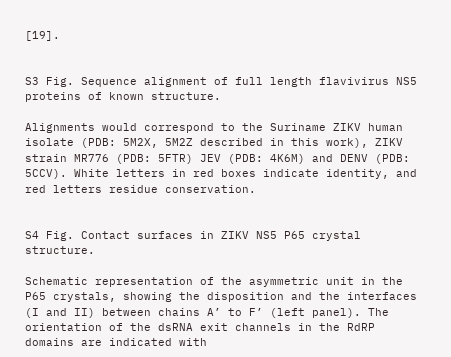[19].


S3 Fig. Sequence alignment of full length flavivirus NS5 proteins of known structure.

Alignments would correspond to the Suriname ZIKV human isolate (PDB: 5M2X, 5M2Z described in this work), ZIKV strain MR776 (PDB: 5FTR) JEV (PDB: 4K6M) and DENV (PDB: 5CCV). White letters in red boxes indicate identity, and red letters residue conservation.


S4 Fig. Contact surfaces in ZIKV NS5 P65 crystal structure.

Schematic representation of the asymmetric unit in the P65 crystals, showing the disposition and the interfaces (I and II) between chains A’ to F’ (left panel). The orientation of the dsRNA exit channels in the RdRP domains are indicated with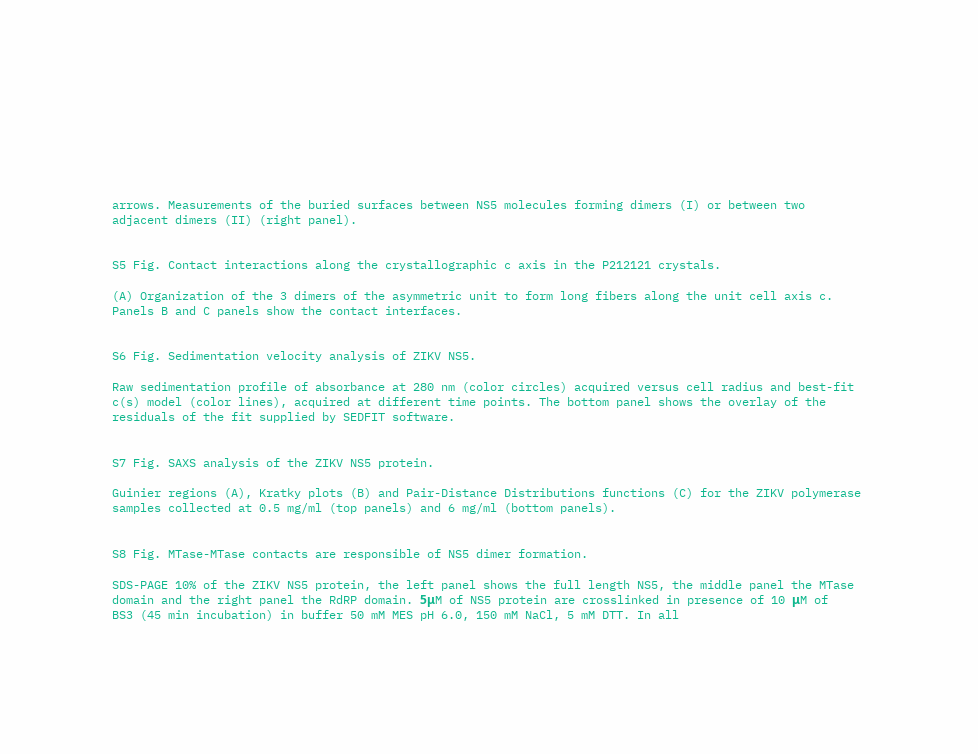arrows. Measurements of the buried surfaces between NS5 molecules forming dimers (I) or between two adjacent dimers (II) (right panel).


S5 Fig. Contact interactions along the crystallographic c axis in the P212121 crystals.

(A) Organization of the 3 dimers of the asymmetric unit to form long fibers along the unit cell axis c. Panels B and C panels show the contact interfaces.


S6 Fig. Sedimentation velocity analysis of ZIKV NS5.

Raw sedimentation profile of absorbance at 280 nm (color circles) acquired versus cell radius and best-fit c(s) model (color lines), acquired at different time points. The bottom panel shows the overlay of the residuals of the fit supplied by SEDFIT software.


S7 Fig. SAXS analysis of the ZIKV NS5 protein.

Guinier regions (A), Kratky plots (B) and Pair-Distance Distributions functions (C) for the ZIKV polymerase samples collected at 0.5 mg/ml (top panels) and 6 mg/ml (bottom panels).


S8 Fig. MTase-MTase contacts are responsible of NS5 dimer formation.

SDS-PAGE 10% of the ZIKV NS5 protein, the left panel shows the full length NS5, the middle panel the MTase domain and the right panel the RdRP domain. 5μM of NS5 protein are crosslinked in presence of 10 μM of BS3 (45 min incubation) in buffer 50 mM MES pH 6.0, 150 mM NaCl, 5 mM DTT. In all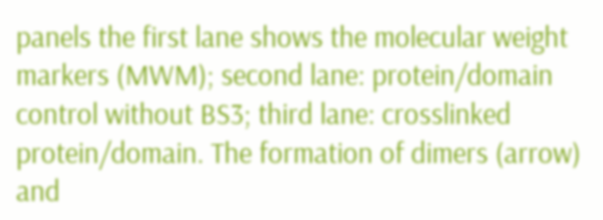panels the first lane shows the molecular weight markers (MWM); second lane: protein/domain control without BS3; third lane: crosslinked protein/domain. The formation of dimers (arrow) and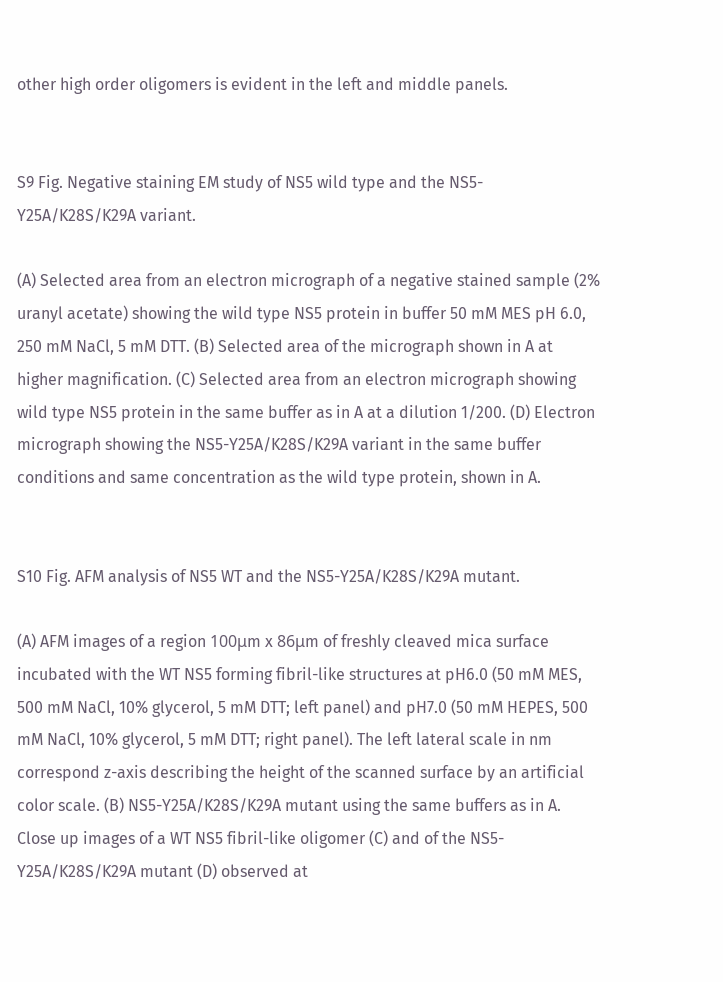other high order oligomers is evident in the left and middle panels.


S9 Fig. Negative staining EM study of NS5 wild type and the NS5-Y25A/K28S/K29A variant.

(A) Selected area from an electron micrograph of a negative stained sample (2% uranyl acetate) showing the wild type NS5 protein in buffer 50 mM MES pH 6.0, 250 mM NaCl, 5 mM DTT. (B) Selected area of the micrograph shown in A at higher magnification. (C) Selected area from an electron micrograph showing wild type NS5 protein in the same buffer as in A at a dilution 1/200. (D) Electron micrograph showing the NS5-Y25A/K28S/K29A variant in the same buffer conditions and same concentration as the wild type protein, shown in A.


S10 Fig. AFM analysis of NS5 WT and the NS5-Y25A/K28S/K29A mutant.

(A) AFM images of a region 100μm x 86μm of freshly cleaved mica surface incubated with the WT NS5 forming fibril-like structures at pH6.0 (50 mM MES, 500 mM NaCl, 10% glycerol, 5 mM DTT; left panel) and pH7.0 (50 mM HEPES, 500 mM NaCl, 10% glycerol, 5 mM DTT; right panel). The left lateral scale in nm correspond z-axis describing the height of the scanned surface by an artificial color scale. (B) NS5-Y25A/K28S/K29A mutant using the same buffers as in A. Close up images of a WT NS5 fibril-like oligomer (C) and of the NS5-Y25A/K28S/K29A mutant (D) observed at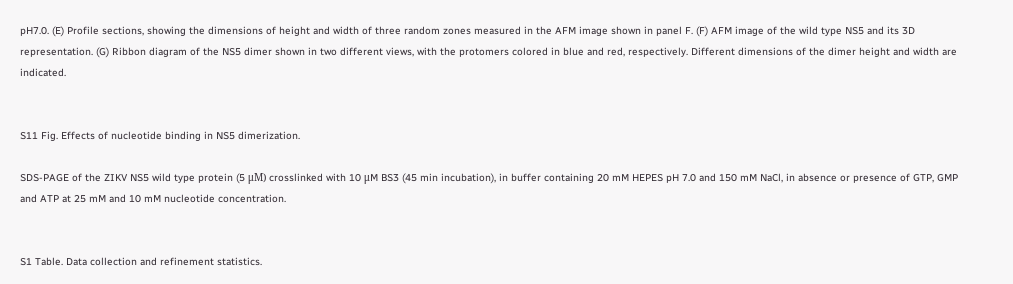pH7.0. (E) Profile sections, showing the dimensions of height and width of three random zones measured in the AFM image shown in panel F. (F) AFM image of the wild type NS5 and its 3D representation. (G) Ribbon diagram of the NS5 dimer shown in two different views, with the protomers colored in blue and red, respectively. Different dimensions of the dimer height and width are indicated.


S11 Fig. Effects of nucleotide binding in NS5 dimerization.

SDS-PAGE of the ZIKV NS5 wild type protein (5 μM) crosslinked with 10 μM BS3 (45 min incubation), in buffer containing 20 mM HEPES pH 7.0 and 150 mM NaCl, in absence or presence of GTP, GMP and ATP at 25 mM and 10 mM nucleotide concentration.


S1 Table. Data collection and refinement statistics.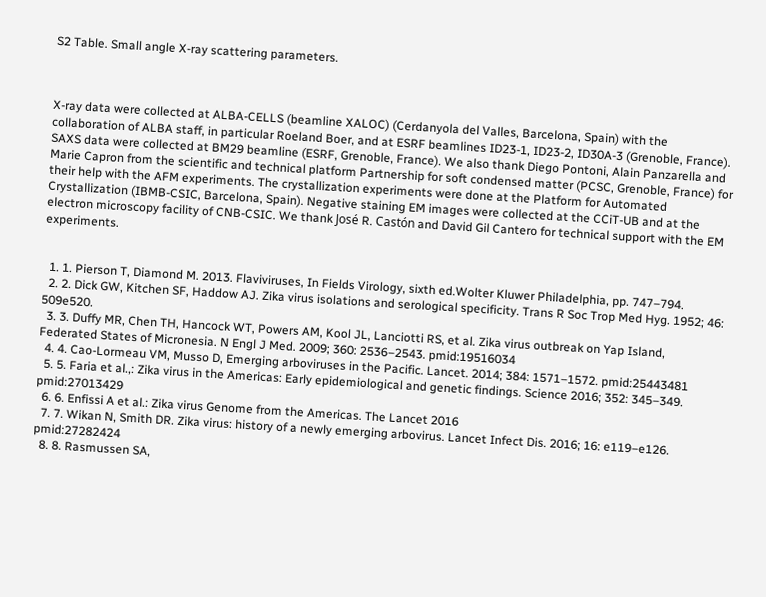S2 Table. Small angle X-ray scattering parameters.



X-ray data were collected at ALBA-CELLS (beamline XALOC) (Cerdanyola del Valles, Barcelona, Spain) with the collaboration of ALBA staff, in particular Roeland Boer, and at ESRF beamlines ID23-1, ID23-2, ID30A-3 (Grenoble, France). SAXS data were collected at BM29 beamline (ESRF, Grenoble, France). We also thank Diego Pontoni, Alain Panzarella and Marie Capron from the scientific and technical platform Partnership for soft condensed matter (PCSC, Grenoble, France) for their help with the AFM experiments. The crystallization experiments were done at the Platform for Automated Crystallization (IBMB-CSIC, Barcelona, Spain). Negative staining EM images were collected at the CCiT-UB and at the electron microscopy facility of CNB-CSIC. We thank José R. Castón and David Gil Cantero for technical support with the EM experiments.


  1. 1. Pierson T, Diamond M. 2013. Flaviviruses, In Fields Virology, sixth ed.Wolter Kluwer Philadelphia, pp. 747–794.
  2. 2. Dick GW, Kitchen SF, Haddow AJ. Zika virus isolations and serological specificity. Trans R Soc Trop Med Hyg. 1952; 46: 509e520.
  3. 3. Duffy MR, Chen TH, Hancock WT, Powers AM, Kool JL, Lanciotti RS, et al. Zika virus outbreak on Yap Island, Federated States of Micronesia. N Engl J Med. 2009; 360: 2536–2543. pmid:19516034
  4. 4. Cao-Lormeau VM, Musso D, Emerging arboviruses in the Pacific. Lancet. 2014; 384: 1571–1572. pmid:25443481
  5. 5. Faria et al.,: Zika virus in the Americas: Early epidemiological and genetic findings. Science 2016; 352: 345–349. pmid:27013429
  6. 6. Enfissi A et al.: Zika virus Genome from the Americas. The Lancet 2016
  7. 7. Wikan N, Smith DR. Zika virus: history of a newly emerging arbovirus. Lancet Infect Dis. 2016; 16: e119–e126. pmid:27282424
  8. 8. Rasmussen SA,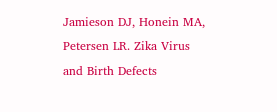Jamieson DJ, Honein MA, Petersen LR. Zika Virus and Birth Defects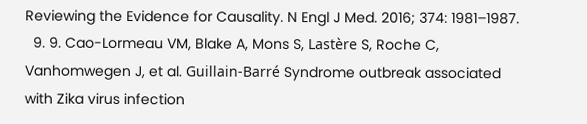Reviewing the Evidence for Causality. N Engl J Med. 2016; 374: 1981–1987.
  9. 9. Cao-Lormeau VM, Blake A, Mons S, Lastère S, Roche C, Vanhomwegen J, et al. Guillain-Barré Syndrome outbreak associated with Zika virus infection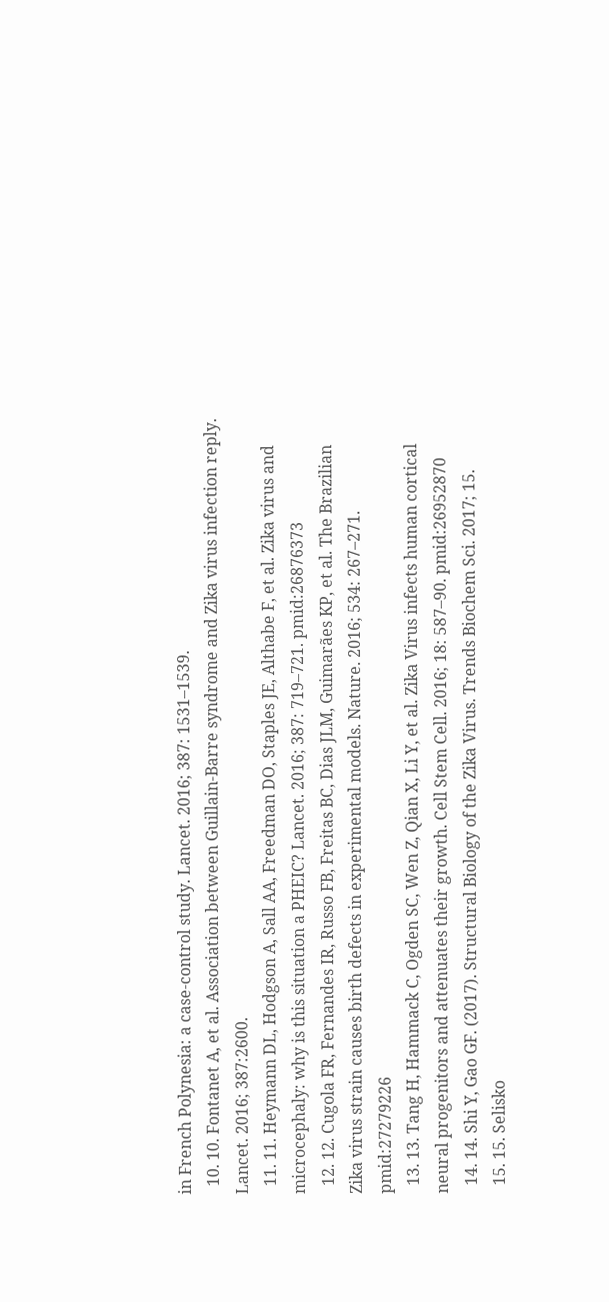in French Polynesia: a case-control study. Lancet. 2016; 387: 1531–1539.
  10. 10. Fontanet A, et al. Association between Guillain-Barre syndrome and Zika virus infection reply. Lancet. 2016; 387:2600.
  11. 11. Heymann DL, Hodgson A, Sall AA, Freedman DO, Staples JE, Althabe F, et al. Zika virus and microcephaly: why is this situation a PHEIC? Lancet. 2016; 387: 719–721. pmid:26876373
  12. 12. Cugola FR, Fernandes IR, Russo FB, Freitas BC, Dias JLM, Guimarães KP, et al. The Brazilian Zika virus strain causes birth defects in experimental models. Nature. 2016; 534: 267–271. pmid:27279226
  13. 13. Tang H, Hammack C, Ogden SC, Wen Z, Qian X, Li Y, et al. Zika Virus infects human cortical neural progenitors and attenuates their growth. Cell Stem Cell. 2016; 18: 587–90. pmid:26952870
  14. 14. Shi Y, Gao GF. (2017). Structural Biology of the Zika Virus. Trends Biochem Sci. 2017; 15.
  15. 15. Selisko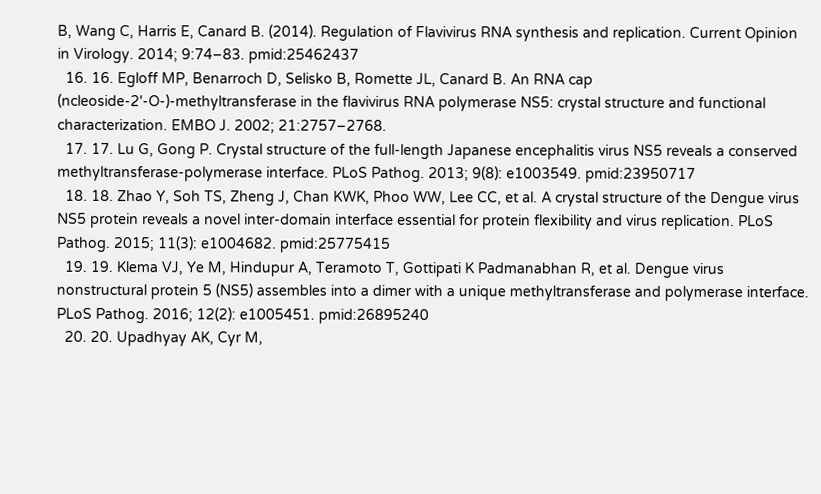B, Wang C, Harris E, Canard B. (2014). Regulation of Flavivirus RNA synthesis and replication. Current Opinion in Virology. 2014; 9:74–83. pmid:25462437
  16. 16. Egloff MP, Benarroch D, Selisko B, Romette JL, Canard B. An RNA cap (ncleoside-2'-O-)-methyltransferase in the flavivirus RNA polymerase NS5: crystal structure and functional characterization. EMBO J. 2002; 21:2757–2768.
  17. 17. Lu G, Gong P. Crystal structure of the full-length Japanese encephalitis virus NS5 reveals a conserved methyltransferase-polymerase interface. PLoS Pathog. 2013; 9(8): e1003549. pmid:23950717
  18. 18. Zhao Y, Soh TS, Zheng J, Chan KWK, Phoo WW, Lee CC, et al. A crystal structure of the Dengue virus NS5 protein reveals a novel inter-domain interface essential for protein flexibility and virus replication. PLoS Pathog. 2015; 11(3): e1004682. pmid:25775415
  19. 19. Klema VJ, Ye M, Hindupur A, Teramoto T, Gottipati K Padmanabhan R, et al. Dengue virus nonstructural protein 5 (NS5) assembles into a dimer with a unique methyltransferase and polymerase interface. PLoS Pathog. 2016; 12(2): e1005451. pmid:26895240
  20. 20. Upadhyay AK, Cyr M,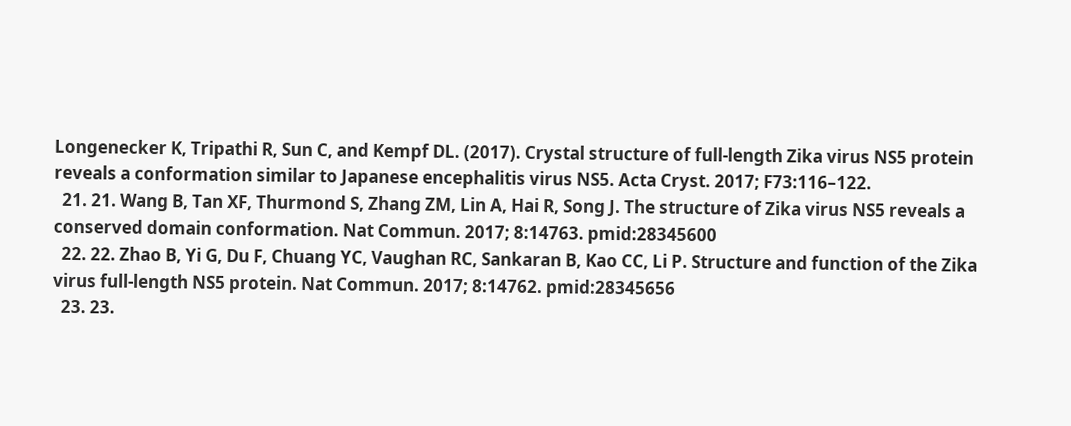Longenecker K, Tripathi R, Sun C, and Kempf DL. (2017). Crystal structure of full-length Zika virus NS5 protein reveals a conformation similar to Japanese encephalitis virus NS5. Acta Cryst. 2017; F73:116–122.
  21. 21. Wang B, Tan XF, Thurmond S, Zhang ZM, Lin A, Hai R, Song J. The structure of Zika virus NS5 reveals a conserved domain conformation. Nat Commun. 2017; 8:14763. pmid:28345600
  22. 22. Zhao B, Yi G, Du F, Chuang YC, Vaughan RC, Sankaran B, Kao CC, Li P. Structure and function of the Zika virus full-length NS5 protein. Nat Commun. 2017; 8:14762. pmid:28345656
  23. 23.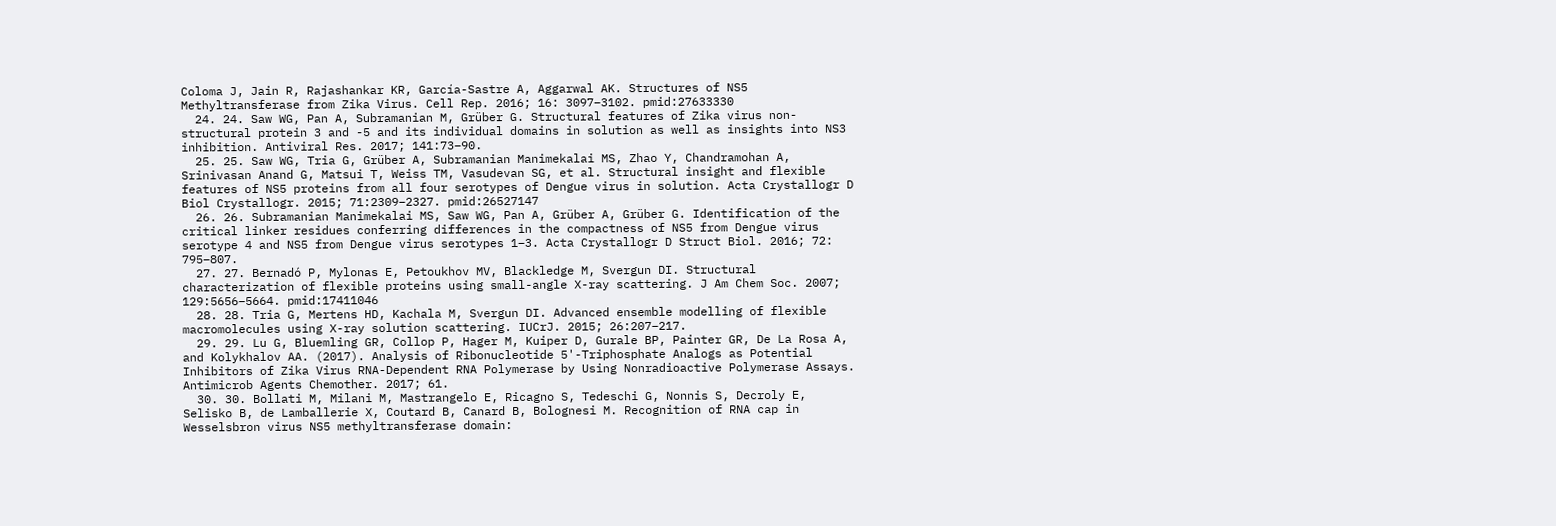Coloma J, Jain R, Rajashankar KR, García-Sastre A, Aggarwal AK. Structures of NS5 Methyltransferase from Zika Virus. Cell Rep. 2016; 16: 3097–3102. pmid:27633330
  24. 24. Saw WG, Pan A, Subramanian M, Grüber G. Structural features of Zika virus non-structural protein 3 and -5 and its individual domains in solution as well as insights into NS3 inhibition. Antiviral Res. 2017; 141:73–90.
  25. 25. Saw WG, Tria G, Grüber A, Subramanian Manimekalai MS, Zhao Y, Chandramohan A, Srinivasan Anand G, Matsui T, Weiss TM, Vasudevan SG, et al. Structural insight and flexible features of NS5 proteins from all four serotypes of Dengue virus in solution. Acta Crystallogr D Biol Crystallogr. 2015; 71:2309–2327. pmid:26527147
  26. 26. Subramanian Manimekalai MS, Saw WG, Pan A, Grüber A, Grüber G. Identification of the critical linker residues conferring differences in the compactness of NS5 from Dengue virus serotype 4 and NS5 from Dengue virus serotypes 1–3. Acta Crystallogr D Struct Biol. 2016; 72: 795–807.
  27. 27. Bernadó P, Mylonas E, Petoukhov MV, Blackledge M, Svergun DI. Structural characterization of flexible proteins using small-angle X-ray scattering. J Am Chem Soc. 2007; 129:5656–5664. pmid:17411046
  28. 28. Tria G, Mertens HD, Kachala M, Svergun DI. Advanced ensemble modelling of flexible macromolecules using X-ray solution scattering. IUCrJ. 2015; 26:207–217.
  29. 29. Lu G, Bluemling GR, Collop P, Hager M, Kuiper D, Gurale BP, Painter GR, De La Rosa A, and Kolykhalov AA. (2017). Analysis of Ribonucleotide 5'-Triphosphate Analogs as Potential Inhibitors of Zika Virus RNA-Dependent RNA Polymerase by Using Nonradioactive Polymerase Assays. Antimicrob Agents Chemother. 2017; 61.
  30. 30. Bollati M, Milani M, Mastrangelo E, Ricagno S, Tedeschi G, Nonnis S, Decroly E, Selisko B, de Lamballerie X, Coutard B, Canard B, Bolognesi M. Recognition of RNA cap in Wesselsbron virus NS5 methyltransferase domain: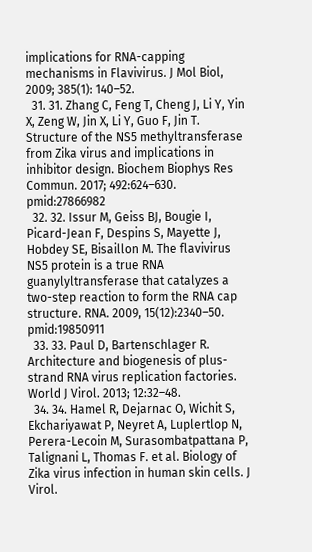implications for RNA-capping mechanisms in Flavivirus. J Mol Biol, 2009; 385(1): 140–52.
  31. 31. Zhang C, Feng T, Cheng J, Li Y, Yin X, Zeng W, Jin X, Li Y, Guo F, Jin T. Structure of the NS5 methyltransferase from Zika virus and implications in inhibitor design. Biochem Biophys Res Commun. 2017; 492:624–630. pmid:27866982
  32. 32. Issur M, Geiss BJ, Bougie I, Picard-Jean F, Despins S, Mayette J, Hobdey SE, Bisaillon M. The flavivirus NS5 protein is a true RNA guanylyltransferase that catalyzes a two-step reaction to form the RNA cap structure. RNA. 2009, 15(12):2340–50. pmid:19850911
  33. 33. Paul D, Bartenschlager R. Architecture and biogenesis of plus-strand RNA virus replication factories. World J Virol. 2013; 12:32–48.
  34. 34. Hamel R, Dejarnac O, Wichit S, Ekchariyawat P, Neyret A, Luplertlop N, Perera-Lecoin M, Surasombatpattana P, Talignani L, Thomas F. et al. Biology of Zika virus infection in human skin cells. J Virol.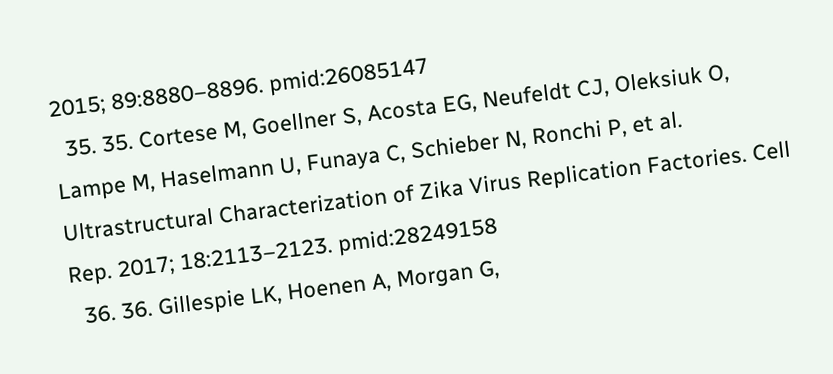2015; 89:8880–8896. pmid:26085147
  35. 35. Cortese M, Goellner S, Acosta EG, Neufeldt CJ, Oleksiuk O, Lampe M, Haselmann U, Funaya C, Schieber N, Ronchi P, et al. Ultrastructural Characterization of Zika Virus Replication Factories. Cell Rep. 2017; 18:2113–2123. pmid:28249158
  36. 36. Gillespie LK, Hoenen A, Morgan G,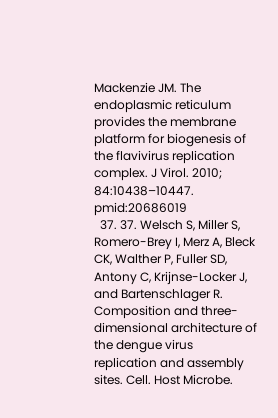Mackenzie JM. The endoplasmic reticulum provides the membrane platform for biogenesis of the flavivirus replication complex. J Virol. 2010; 84:10438–10447. pmid:20686019
  37. 37. Welsch S, Miller S, Romero-Brey I, Merz A, Bleck CK, Walther P, Fuller SD, Antony C, Krijnse-Locker J, and Bartenschlager R. Composition and three-dimensional architecture of the dengue virus replication and assembly sites. Cell. Host Microbe.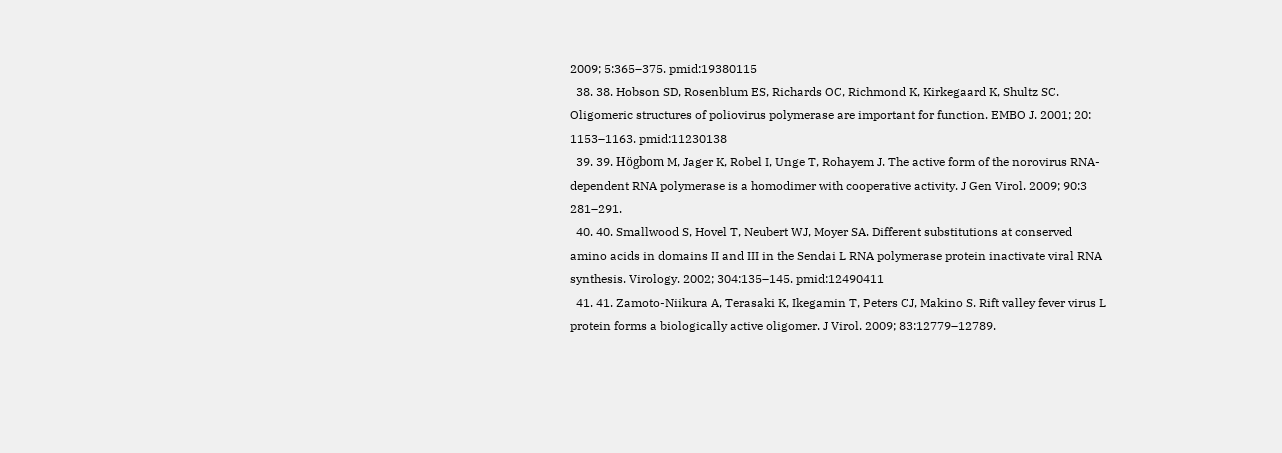2009; 5:365–375. pmid:19380115
  38. 38. Hobson SD, Rosenblum ES, Richards OC, Richmond K, Kirkegaard K, Shultz SC. Oligomeric structures of poliovirus polymerase are important for function. EMBO J. 2001; 20: 1153–1163. pmid:11230138
  39. 39. Högbom M, Jager K, Robel I, Unge T, Rohayem J. The active form of the norovirus RNA-dependent RNA polymerase is a homodimer with cooperative activity. J Gen Virol. 2009; 90:3 281–291.
  40. 40. Smallwood S, Hovel T, Neubert WJ, Moyer SA. Different substitutions at conserved amino acids in domains II and III in the Sendai L RNA polymerase protein inactivate viral RNA synthesis. Virology. 2002; 304:135–145. pmid:12490411
  41. 41. Zamoto-Niikura A, Terasaki K, Ikegamin T, Peters CJ, Makino S. Rift valley fever virus L protein forms a biologically active oligomer. J Virol. 2009; 83:12779–12789.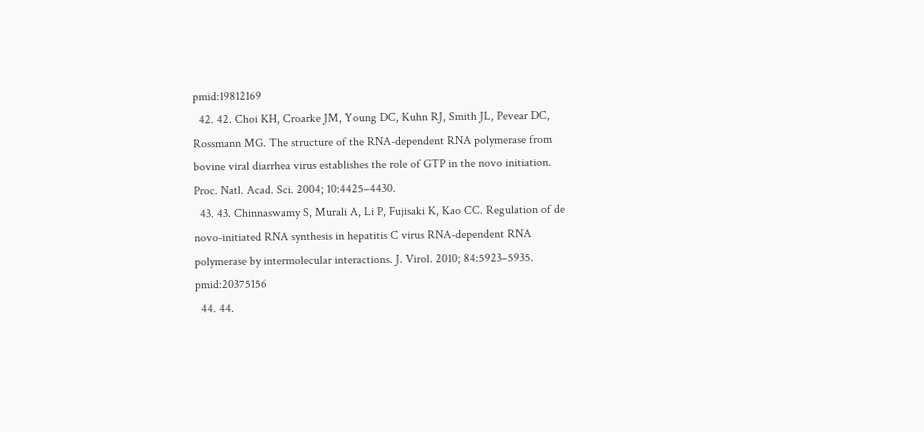pmid:19812169
  42. 42. Choi KH, Croarke JM, Young DC, Kuhn RJ, Smith JL, Pevear DC, Rossmann MG. The structure of the RNA-dependent RNA polymerase from bovine viral diarrhea virus establishes the role of GTP in the novo initiation. Proc. Natl. Acad. Sci. 2004; 10:4425–4430.
  43. 43. Chinnaswamy S, Murali A, Li P, Fujisaki K, Kao CC. Regulation of de novo-initiated RNA synthesis in hepatitis C virus RNA-dependent RNA polymerase by intermolecular interactions. J. Virol. 2010; 84:5923–5935. pmid:20375156
  44. 44.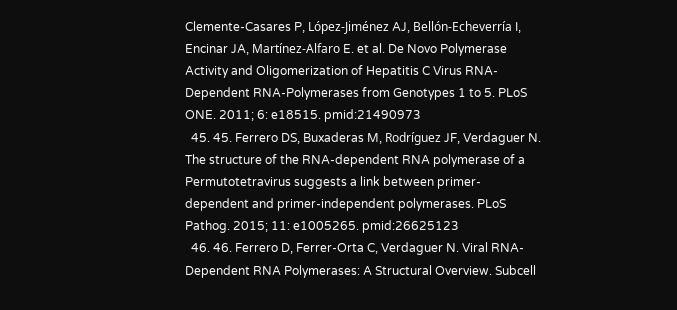Clemente-Casares P, López-Jiménez AJ, Bellón-Echeverría I, Encinar JA, Martínez-Alfaro E. et al. De Novo Polymerase Activity and Oligomerization of Hepatitis C Virus RNA-Dependent RNA-Polymerases from Genotypes 1 to 5. PLoS ONE. 2011; 6: e18515. pmid:21490973
  45. 45. Ferrero DS, Buxaderas M, Rodríguez JF, Verdaguer N. The structure of the RNA-dependent RNA polymerase of a Permutotetravirus suggests a link between primer-dependent and primer-independent polymerases. PLoS Pathog. 2015; 11: e1005265. pmid:26625123
  46. 46. Ferrero D, Ferrer-Orta C, Verdaguer N. Viral RNA-Dependent RNA Polymerases: A Structural Overview. Subcell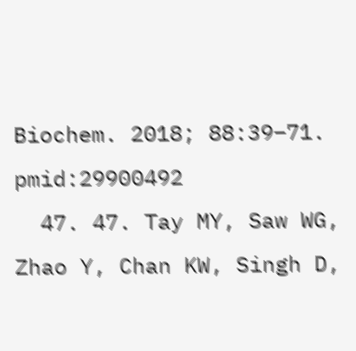Biochem. 2018; 88:39–71. pmid:29900492
  47. 47. Tay MY, Saw WG, Zhao Y, Chan KW, Singh D,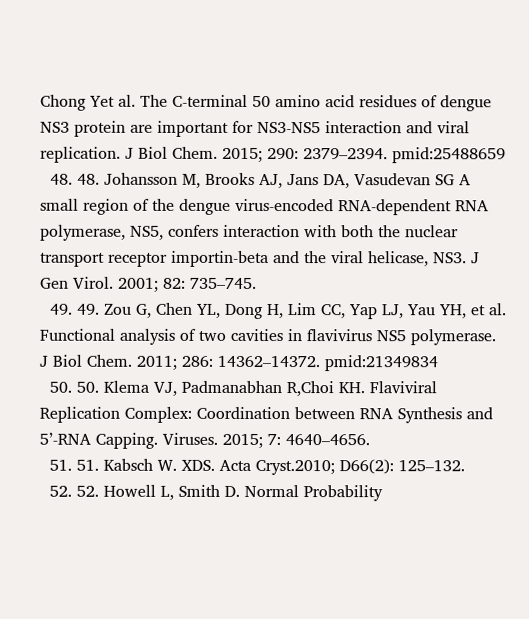Chong Yet al. The C-terminal 50 amino acid residues of dengue NS3 protein are important for NS3-NS5 interaction and viral replication. J Biol Chem. 2015; 290: 2379–2394. pmid:25488659
  48. 48. Johansson M, Brooks AJ, Jans DA, Vasudevan SG A small region of the dengue virus-encoded RNA-dependent RNA polymerase, NS5, confers interaction with both the nuclear transport receptor importin-beta and the viral helicase, NS3. J Gen Virol. 2001; 82: 735–745.
  49. 49. Zou G, Chen YL, Dong H, Lim CC, Yap LJ, Yau YH, et al. Functional analysis of two cavities in flavivirus NS5 polymerase. J Biol Chem. 2011; 286: 14362–14372. pmid:21349834
  50. 50. Klema VJ, Padmanabhan R,Choi KH. Flaviviral Replication Complex: Coordination between RNA Synthesis and 5’-RNA Capping. Viruses. 2015; 7: 4640–4656.
  51. 51. Kabsch W. XDS. Acta Cryst.2010; D66(2): 125–132.
  52. 52. Howell L, Smith D. Normal Probability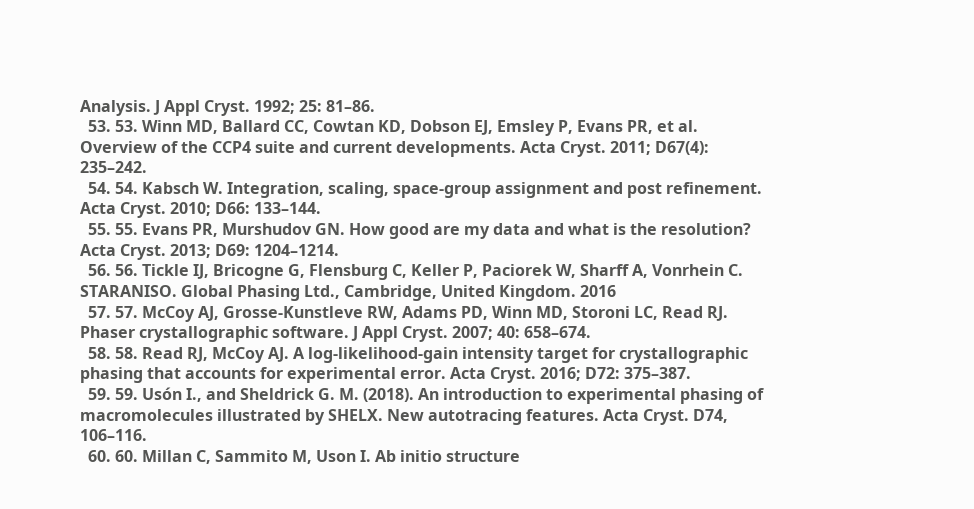Analysis. J Appl Cryst. 1992; 25: 81–86.
  53. 53. Winn MD, Ballard CC, Cowtan KD, Dobson EJ, Emsley P, Evans PR, et al. Overview of the CCP4 suite and current developments. Acta Cryst. 2011; D67(4): 235–242.
  54. 54. Kabsch W. Integration, scaling, space-group assignment and post refinement. Acta Cryst. 2010; D66: 133–144.
  55. 55. Evans PR, Murshudov GN. How good are my data and what is the resolution? Acta Cryst. 2013; D69: 1204–1214.
  56. 56. Tickle IJ, Bricogne G, Flensburg C, Keller P, Paciorek W, Sharff A, Vonrhein C. STARANISO. Global Phasing Ltd., Cambridge, United Kingdom. 2016
  57. 57. McCoy AJ, Grosse-Kunstleve RW, Adams PD, Winn MD, Storoni LC, Read RJ. Phaser crystallographic software. J Appl Cryst. 2007; 40: 658–674.
  58. 58. Read RJ, McCoy AJ. A log-likelihood-gain intensity target for crystallographic phasing that accounts for experimental error. Acta Cryst. 2016; D72: 375–387.
  59. 59. Usón I., and Sheldrick G. M. (2018). An introduction to experimental phasing of macromolecules illustrated by SHELX. New autotracing features. Acta Cryst. D74, 106–116.
  60. 60. Millan C, Sammito M, Uson I. Ab initio structure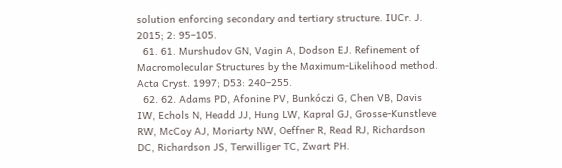solution enforcing secondary and tertiary structure. IUCr. J. 2015; 2: 95–105.
  61. 61. Murshudov GN, Vagin A, Dodson EJ. Refinement of Macromolecular Structures by the Maximum-Likelihood method. Acta Cryst. 1997; D53: 240–255.
  62. 62. Adams PD, Afonine PV, Bunkóczi G, Chen VB, Davis IW, Echols N, Headd JJ, Hung LW, Kapral GJ, Grosse-Kunstleve RW, McCoy AJ, Moriarty NW, Oeffner R, Read RJ, Richardson DC, Richardson JS, Terwilliger TC, Zwart PH.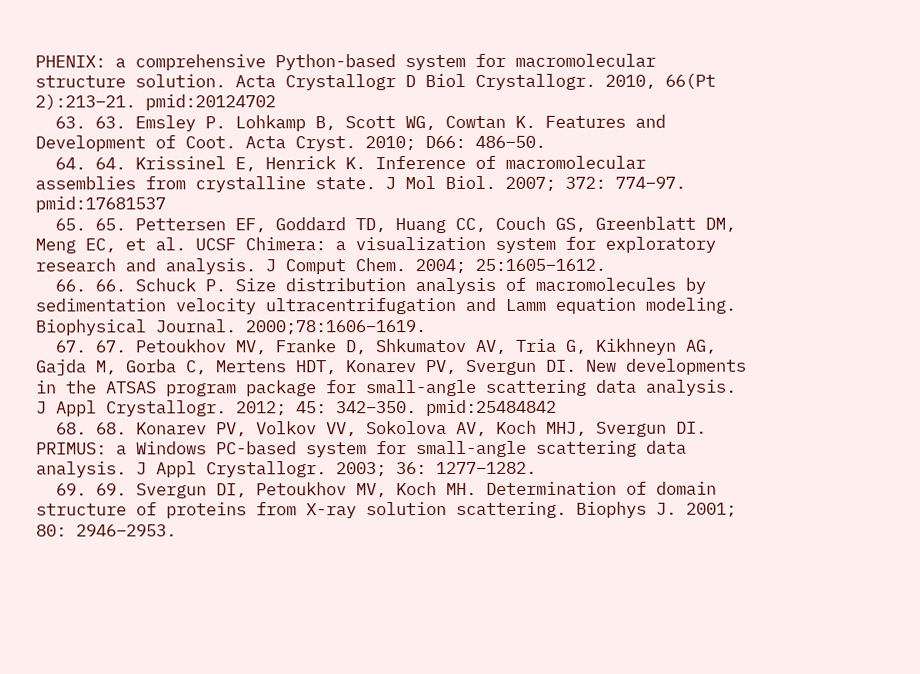PHENIX: a comprehensive Python-based system for macromolecular structure solution. Acta Crystallogr D Biol Crystallogr. 2010, 66(Pt 2):213–21. pmid:20124702
  63. 63. Emsley P. Lohkamp B, Scott WG, Cowtan K. Features and Development of Coot. Acta Cryst. 2010; D66: 486–50.
  64. 64. Krissinel E, Henrick K. Inference of macromolecular assemblies from crystalline state. J Mol Biol. 2007; 372: 774–97. pmid:17681537
  65. 65. Pettersen EF, Goddard TD, Huang CC, Couch GS, Greenblatt DM, Meng EC, et al. UCSF Chimera: a visualization system for exploratory research and analysis. J Comput Chem. 2004; 25:1605–1612.
  66. 66. Schuck P. Size distribution analysis of macromolecules by sedimentation velocity ultracentrifugation and Lamm equation modeling. Biophysical Journal. 2000;78:1606–1619.
  67. 67. Petoukhov MV, Franke D, Shkumatov AV, Tria G, Kikhneyn AG, Gajda M, Gorba C, Mertens HDT, Konarev PV, Svergun DI. New developments in the ATSAS program package for small-angle scattering data analysis. J Appl Crystallogr. 2012; 45: 342–350. pmid:25484842
  68. 68. Konarev PV, Volkov VV, Sokolova AV, Koch MHJ, Svergun DI. PRIMUS: a Windows PC-based system for small-angle scattering data analysis. J Appl Crystallogr. 2003; 36: 1277–1282.
  69. 69. Svergun DI, Petoukhov MV, Koch MH. Determination of domain structure of proteins from X-ray solution scattering. Biophys J. 2001; 80: 2946–2953.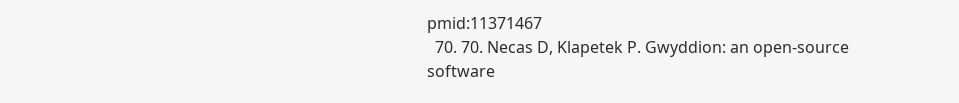pmid:11371467
  70. 70. Necas D, Klapetek P. Gwyddion: an open-source software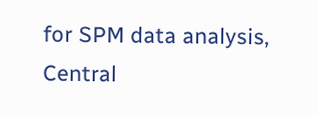for SPM data analysis, Central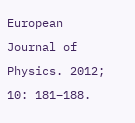European Journal of Physics. 2012; 10: 181–188.